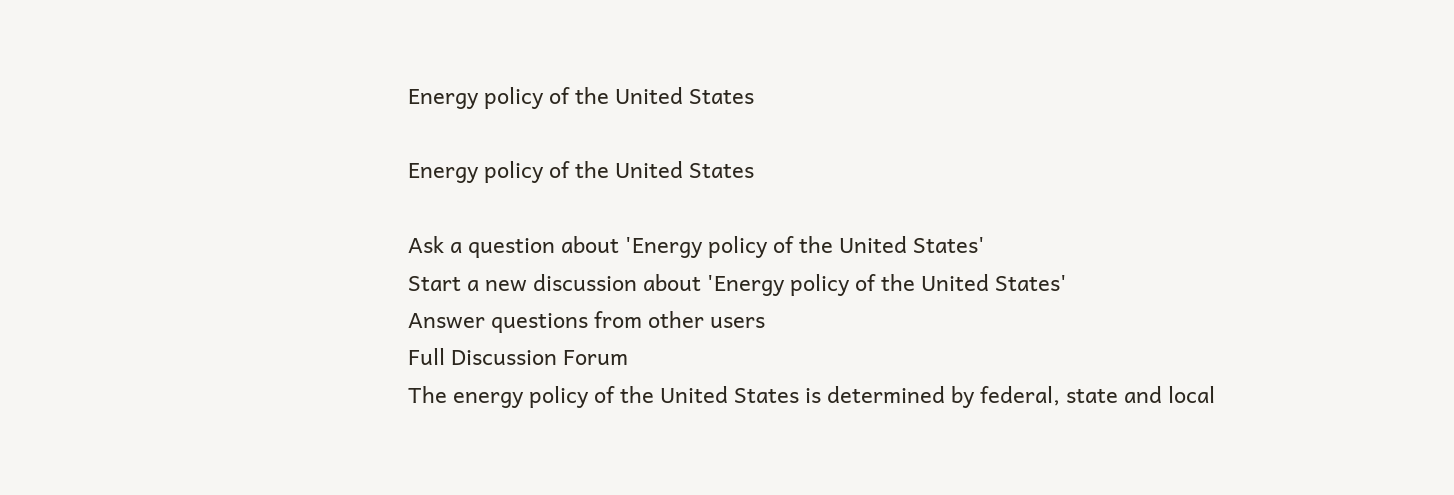Energy policy of the United States

Energy policy of the United States

Ask a question about 'Energy policy of the United States'
Start a new discussion about 'Energy policy of the United States'
Answer questions from other users
Full Discussion Forum
The energy policy of the United States is determined by federal, state and local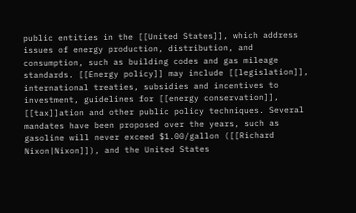public entities in the [[United States]], which address issues of energy production, distribution, and consumption, such as building codes and gas mileage standards. [[Energy policy]] may include [[legislation]], international treaties, subsidies and incentives to investment, guidelines for [[energy conservation]], [[tax]]ation and other public policy techniques. Several mandates have been proposed over the years, such as gasoline will never exceed $1.00/gallon ([[Richard Nixon|Nixon]]), and the United States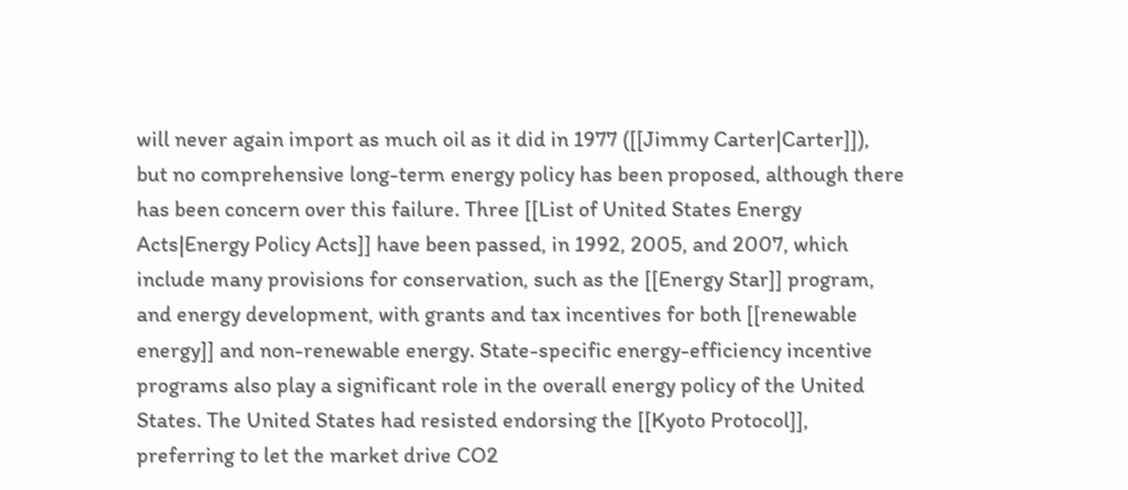will never again import as much oil as it did in 1977 ([[Jimmy Carter|Carter]]), but no comprehensive long-term energy policy has been proposed, although there has been concern over this failure. Three [[List of United States Energy Acts|Energy Policy Acts]] have been passed, in 1992, 2005, and 2007, which include many provisions for conservation, such as the [[Energy Star]] program, and energy development, with grants and tax incentives for both [[renewable energy]] and non-renewable energy. State-specific energy-efficiency incentive programs also play a significant role in the overall energy policy of the United States. The United States had resisted endorsing the [[Kyoto Protocol]], preferring to let the market drive CO2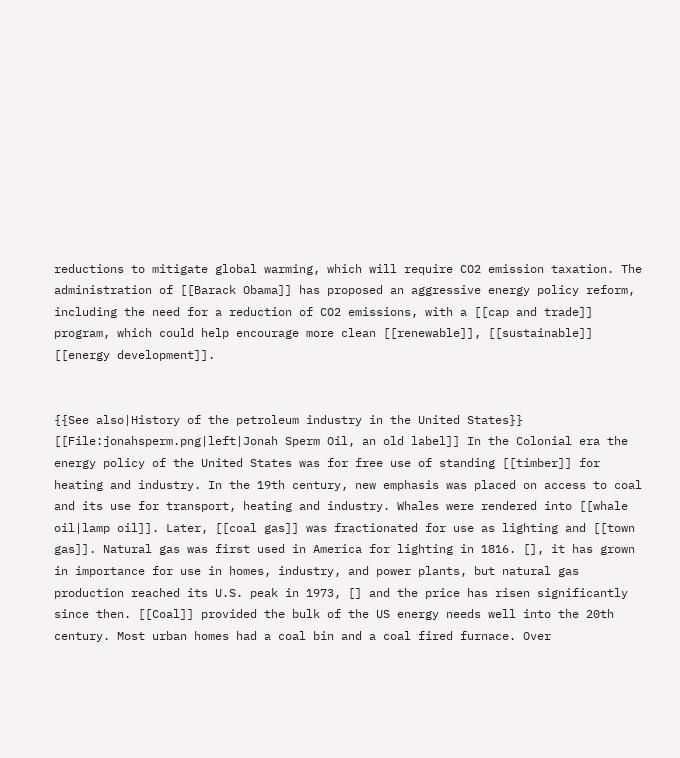reductions to mitigate global warming, which will require CO2 emission taxation. The administration of [[Barack Obama]] has proposed an aggressive energy policy reform, including the need for a reduction of CO2 emissions, with a [[cap and trade]] program, which could help encourage more clean [[renewable]], [[sustainable]] [[energy development]].


{{See also|History of the petroleum industry in the United States}} [[File:jonahsperm.png|left|Jonah Sperm Oil, an old label]] In the Colonial era the energy policy of the United States was for free use of standing [[timber]] for heating and industry. In the 19th century, new emphasis was placed on access to coal and its use for transport, heating and industry. Whales were rendered into [[whale oil|lamp oil]]. Later, [[coal gas]] was fractionated for use as lighting and [[town gas]]. Natural gas was first used in America for lighting in 1816. [], it has grown in importance for use in homes, industry, and power plants, but natural gas production reached its U.S. peak in 1973, [] and the price has risen significantly since then. [[Coal]] provided the bulk of the US energy needs well into the 20th century. Most urban homes had a coal bin and a coal fired furnace. Over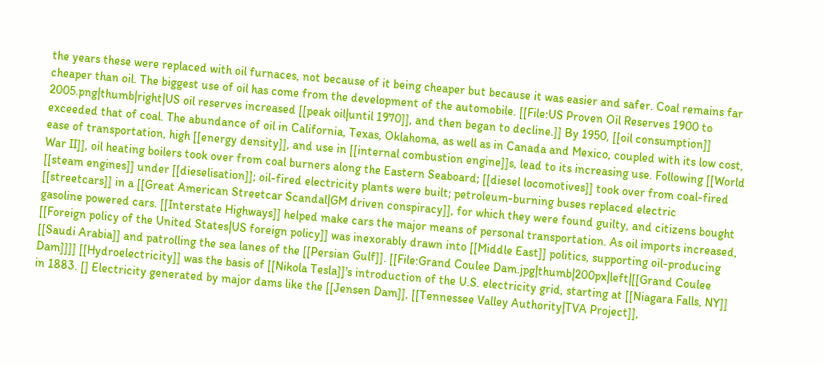the years these were replaced with oil furnaces, not because of it being cheaper but because it was easier and safer. Coal remains far cheaper than oil. The biggest use of oil has come from the development of the automobile. [[File:US Proven Oil Reserves 1900 to 2005.png|thumb|right|US oil reserves increased [[peak oil|until 1970]], and then began to decline.]] By 1950, [[oil consumption]] exceeded that of coal. The abundance of oil in California, Texas, Oklahoma, as well as in Canada and Mexico, coupled with its low cost, ease of transportation, high [[energy density]], and use in [[internal combustion engine]]s, lead to its increasing use. Following [[World War II]], oil heating boilers took over from coal burners along the Eastern Seaboard; [[diesel locomotives]] took over from coal-fired [[steam engines]] under [[dieselisation]]; oil-fired electricity plants were built; petroleum-burning buses replaced electric [[streetcars]] in a [[Great American Streetcar Scandal|GM driven conspiracy]], for which they were found guilty, and citizens bought gasoline powered cars. [[Interstate Highways]] helped make cars the major means of personal transportation. As oil imports increased, [[Foreign policy of the United States|US foreign policy]] was inexorably drawn into [[Middle East]] politics, supporting oil-producing [[Saudi Arabia]] and patrolling the sea lanes of the [[Persian Gulf]]. [[File:Grand Coulee Dam.jpg|thumb|200px|left|[[Grand Coulee Dam]]]] [[Hydroelectricity]] was the basis of [[Nikola Tesla]]'s introduction of the U.S. electricity grid, starting at [[Niagara Falls, NY]] in 1883. [] Electricity generated by major dams like the [[Jensen Dam]], [[Tennessee Valley Authority|TVA Project]],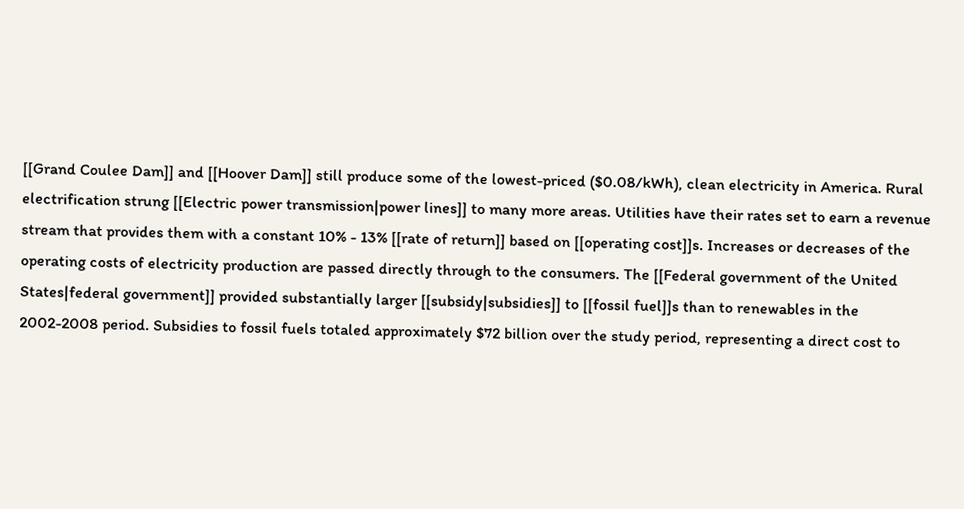[[Grand Coulee Dam]] and [[Hoover Dam]] still produce some of the lowest-priced ($0.08/kWh), clean electricity in America. Rural electrification strung [[Electric power transmission|power lines]] to many more areas. Utilities have their rates set to earn a revenue stream that provides them with a constant 10% - 13% [[rate of return]] based on [[operating cost]]s. Increases or decreases of the operating costs of electricity production are passed directly through to the consumers. The [[Federal government of the United States|federal government]] provided substantially larger [[subsidy|subsidies]] to [[fossil fuel]]s than to renewables in the 2002-2008 period. Subsidies to fossil fuels totaled approximately $72 billion over the study period, representing a direct cost to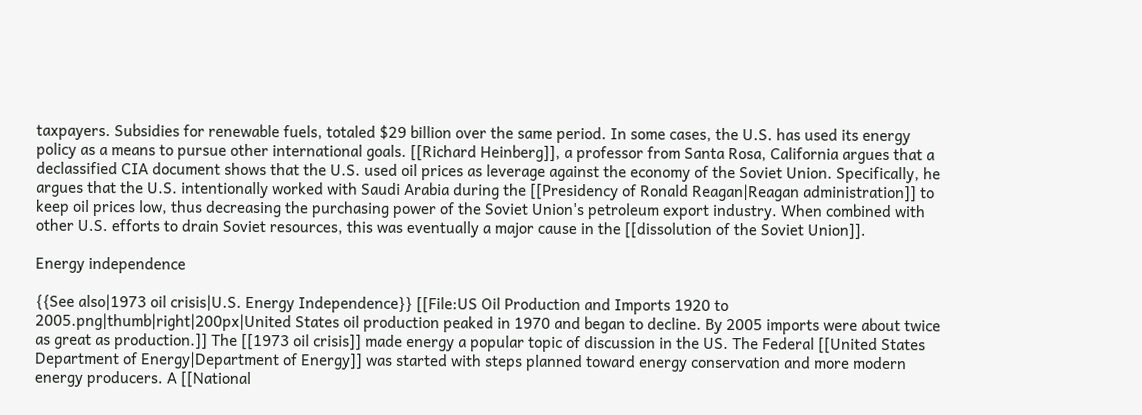taxpayers. Subsidies for renewable fuels, totaled $29 billion over the same period. In some cases, the U.S. has used its energy policy as a means to pursue other international goals. [[Richard Heinberg]], a professor from Santa Rosa, California argues that a declassified CIA document shows that the U.S. used oil prices as leverage against the economy of the Soviet Union. Specifically, he argues that the U.S. intentionally worked with Saudi Arabia during the [[Presidency of Ronald Reagan|Reagan administration]] to keep oil prices low, thus decreasing the purchasing power of the Soviet Union's petroleum export industry. When combined with other U.S. efforts to drain Soviet resources, this was eventually a major cause in the [[dissolution of the Soviet Union]].

Energy independence

{{See also|1973 oil crisis|U.S. Energy Independence}} [[File:US Oil Production and Imports 1920 to 2005.png|thumb|right|200px|United States oil production peaked in 1970 and began to decline. By 2005 imports were about twice as great as production.]] The [[1973 oil crisis]] made energy a popular topic of discussion in the US. The Federal [[United States Department of Energy|Department of Energy]] was started with steps planned toward energy conservation and more modern energy producers. A [[National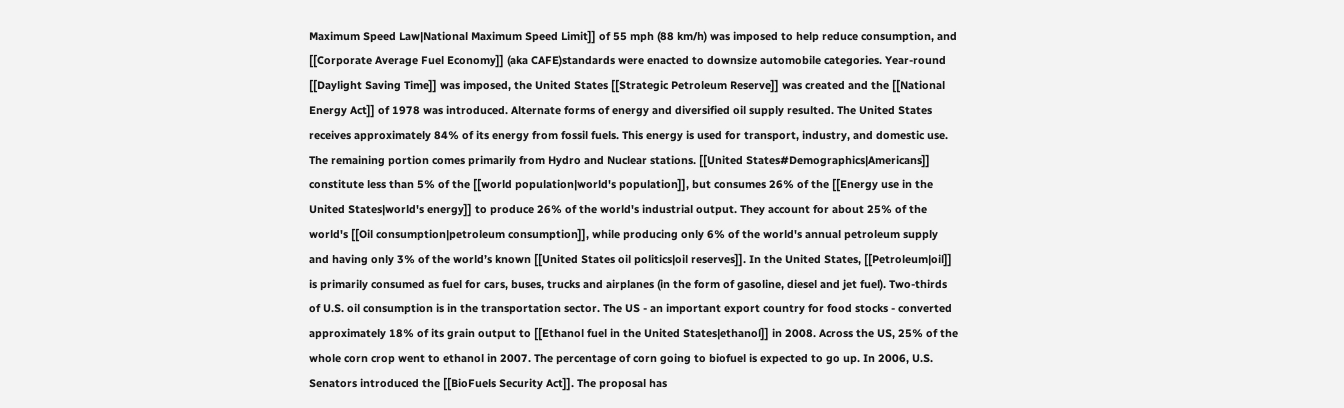Maximum Speed Law|National Maximum Speed Limit]] of 55 mph (88 km/h) was imposed to help reduce consumption, and [[Corporate Average Fuel Economy]] (aka CAFE)standards were enacted to downsize automobile categories. Year-round [[Daylight Saving Time]] was imposed, the United States [[Strategic Petroleum Reserve]] was created and the [[National Energy Act]] of 1978 was introduced. Alternate forms of energy and diversified oil supply resulted. The United States receives approximately 84% of its energy from fossil fuels. This energy is used for transport, industry, and domestic use. The remaining portion comes primarily from Hydro and Nuclear stations. [[United States#Demographics|Americans]] constitute less than 5% of the [[world population|world's population]], but consumes 26% of the [[Energy use in the United States|world's energy]] to produce 26% of the world's industrial output. They account for about 25% of the world's [[Oil consumption|petroleum consumption]], while producing only 6% of the world's annual petroleum supply and having only 3% of the world’s known [[United States oil politics|oil reserves]]. In the United States, [[Petroleum|oil]] is primarily consumed as fuel for cars, buses, trucks and airplanes (in the form of gasoline, diesel and jet fuel). Two-thirds of U.S. oil consumption is in the transportation sector. The US - an important export country for food stocks - converted approximately 18% of its grain output to [[Ethanol fuel in the United States|ethanol]] in 2008. Across the US, 25% of the whole corn crop went to ethanol in 2007. The percentage of corn going to biofuel is expected to go up. In 2006, U.S. Senators introduced the [[BioFuels Security Act]]. The proposal has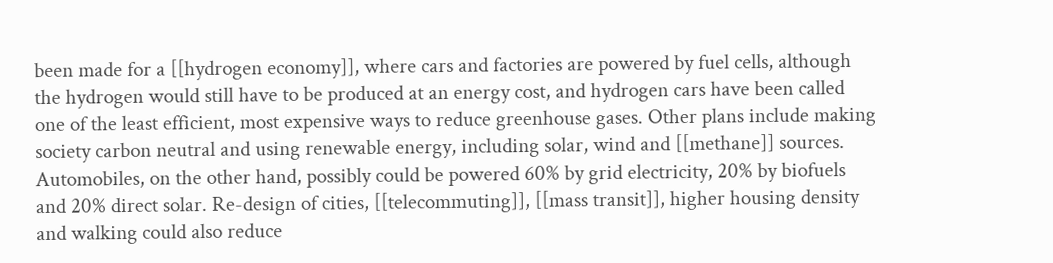been made for a [[hydrogen economy]], where cars and factories are powered by fuel cells, although the hydrogen would still have to be produced at an energy cost, and hydrogen cars have been called one of the least efficient, most expensive ways to reduce greenhouse gases. Other plans include making society carbon neutral and using renewable energy, including solar, wind and [[methane]] sources. Automobiles, on the other hand, possibly could be powered 60% by grid electricity, 20% by biofuels and 20% direct solar. Re-design of cities, [[telecommuting]], [[mass transit]], higher housing density and walking could also reduce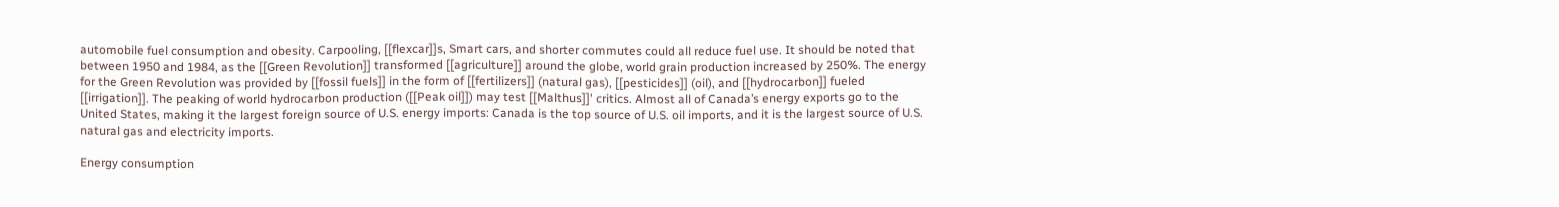automobile fuel consumption and obesity. Carpooling, [[flexcar]]s, Smart cars, and shorter commutes could all reduce fuel use. It should be noted that between 1950 and 1984, as the [[Green Revolution]] transformed [[agriculture]] around the globe, world grain production increased by 250%. The energy for the Green Revolution was provided by [[fossil fuels]] in the form of [[fertilizers]] (natural gas), [[pesticides]] (oil), and [[hydrocarbon]] fueled [[irrigation]]. The peaking of world hydrocarbon production ([[Peak oil]]) may test [[Malthus]]' critics. Almost all of Canada’s energy exports go to the United States, making it the largest foreign source of U.S. energy imports: Canada is the top source of U.S. oil imports, and it is the largest source of U.S. natural gas and electricity imports.

Energy consumption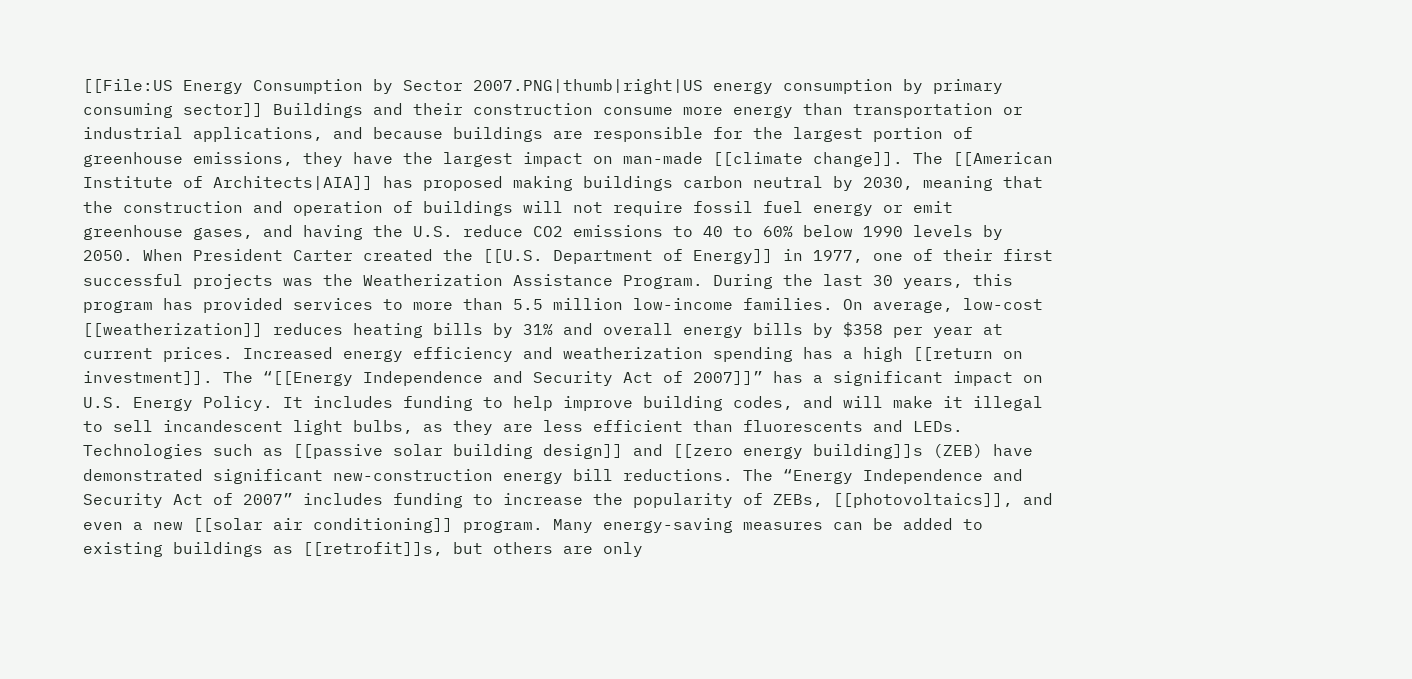[[File:US Energy Consumption by Sector 2007.PNG|thumb|right|US energy consumption by primary consuming sector]] Buildings and their construction consume more energy than transportation or industrial applications, and because buildings are responsible for the largest portion of greenhouse emissions, they have the largest impact on man-made [[climate change]]. The [[American Institute of Architects|AIA]] has proposed making buildings carbon neutral by 2030, meaning that the construction and operation of buildings will not require fossil fuel energy or emit greenhouse gases, and having the U.S. reduce CO2 emissions to 40 to 60% below 1990 levels by 2050. When President Carter created the [[U.S. Department of Energy]] in 1977, one of their first successful projects was the Weatherization Assistance Program. During the last 30 years, this program has provided services to more than 5.5 million low-income families. On average, low-cost [[weatherization]] reduces heating bills by 31% and overall energy bills by $358 per year at current prices. Increased energy efficiency and weatherization spending has a high [[return on investment]]. The “[[Energy Independence and Security Act of 2007]]” has a significant impact on U.S. Energy Policy. It includes funding to help improve building codes, and will make it illegal to sell incandescent light bulbs, as they are less efficient than fluorescents and LEDs. Technologies such as [[passive solar building design]] and [[zero energy building]]s (ZEB) have demonstrated significant new-construction energy bill reductions. The “Energy Independence and Security Act of 2007” includes funding to increase the popularity of ZEBs, [[photovoltaics]], and even a new [[solar air conditioning]] program. Many energy-saving measures can be added to existing buildings as [[retrofit]]s, but others are only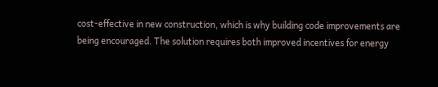cost-effective in new construction, which is why building code improvements are being encouraged. The solution requires both improved incentives for energy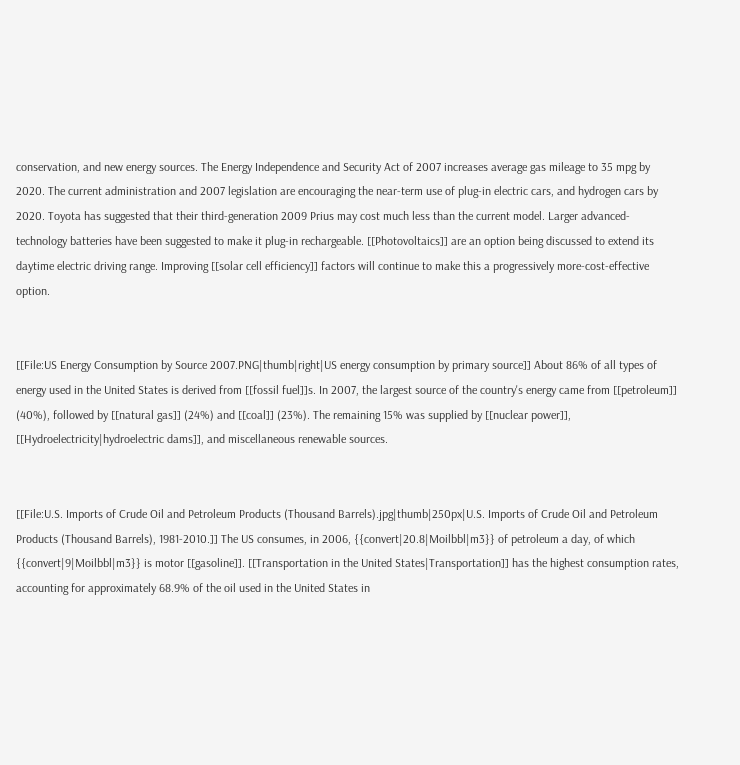conservation, and new energy sources. The Energy Independence and Security Act of 2007 increases average gas mileage to 35 mpg by 2020. The current administration and 2007 legislation are encouraging the near-term use of plug-in electric cars, and hydrogen cars by 2020. Toyota has suggested that their third-generation 2009 Prius may cost much less than the current model. Larger advanced-technology batteries have been suggested to make it plug-in rechargeable. [[Photovoltaics]] are an option being discussed to extend its daytime electric driving range. Improving [[solar cell efficiency]] factors will continue to make this a progressively more-cost-effective option.


[[File:US Energy Consumption by Source 2007.PNG|thumb|right|US energy consumption by primary source]] About 86% of all types of energy used in the United States is derived from [[fossil fuel]]s. In 2007, the largest source of the country's energy came from [[petroleum]] (40%), followed by [[natural gas]] (24%) and [[coal]] (23%). The remaining 15% was supplied by [[nuclear power]], [[Hydroelectricity|hydroelectric dams]], and miscellaneous renewable sources.


[[File:U.S. Imports of Crude Oil and Petroleum Products (Thousand Barrels).jpg|thumb|250px|U.S. Imports of Crude Oil and Petroleum Products (Thousand Barrels), 1981-2010.]] The US consumes, in 2006, {{convert|20.8|Moilbbl|m3}} of petroleum a day, of which {{convert|9|Moilbbl|m3}} is motor [[gasoline]]. [[Transportation in the United States|Transportation]] has the highest consumption rates, accounting for approximately 68.9% of the oil used in the United States in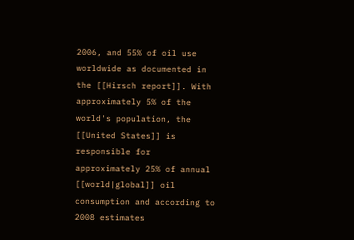2006, and 55% of oil use worldwide as documented in the [[Hirsch report]]. With approximately 5% of the world's population, the [[United States]] is responsible for approximately 25% of annual [[world|global]] oil consumption and according to 2008 estimates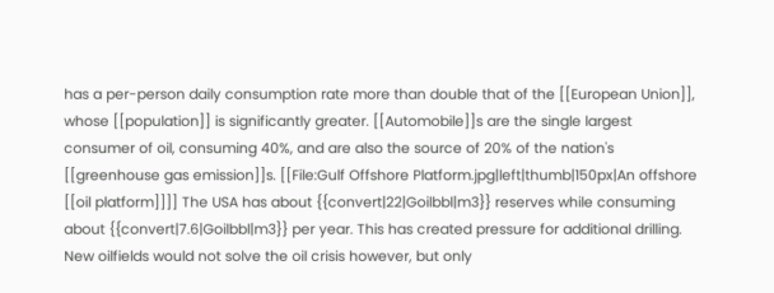has a per-person daily consumption rate more than double that of the [[European Union]], whose [[population]] is significantly greater. [[Automobile]]s are the single largest consumer of oil, consuming 40%, and are also the source of 20% of the nation's [[greenhouse gas emission]]s. [[File:Gulf Offshore Platform.jpg|left|thumb|150px|An offshore [[oil platform]]]] The USA has about {{convert|22|Goilbbl|m3}} reserves while consuming about {{convert|7.6|Goilbbl|m3}} per year. This has created pressure for additional drilling. New oilfields would not solve the oil crisis however, but only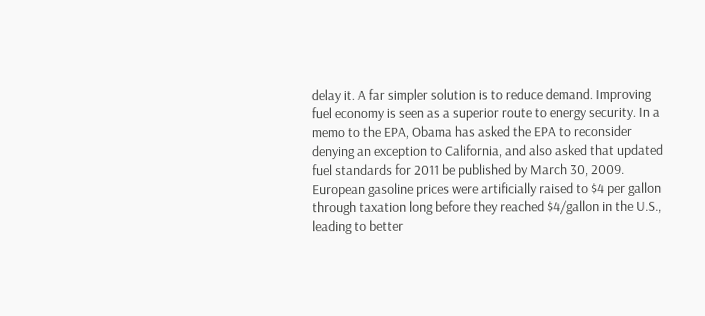delay it. A far simpler solution is to reduce demand. Improving fuel economy is seen as a superior route to energy security. In a memo to the EPA, Obama has asked the EPA to reconsider denying an exception to California, and also asked that updated fuel standards for 2011 be published by March 30, 2009. European gasoline prices were artificially raised to $4 per gallon through taxation long before they reached $4/gallon in the U.S., leading to better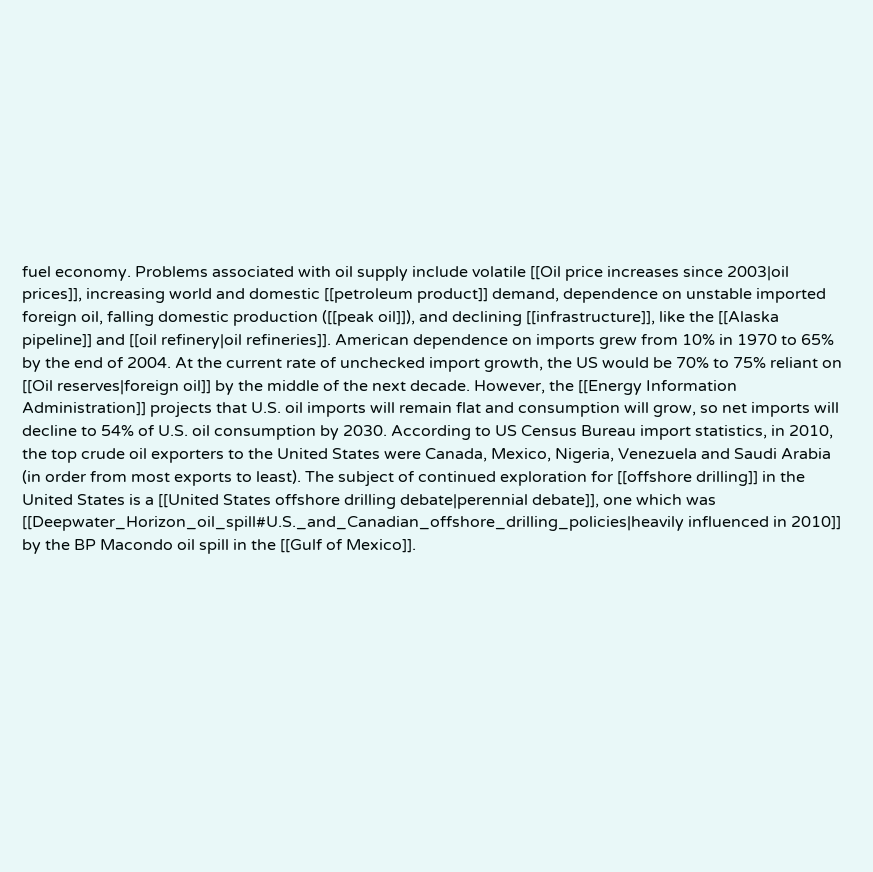fuel economy. Problems associated with oil supply include volatile [[Oil price increases since 2003|oil prices]], increasing world and domestic [[petroleum product]] demand, dependence on unstable imported foreign oil, falling domestic production ([[peak oil]]), and declining [[infrastructure]], like the [[Alaska pipeline]] and [[oil refinery|oil refineries]]. American dependence on imports grew from 10% in 1970 to 65% by the end of 2004. At the current rate of unchecked import growth, the US would be 70% to 75% reliant on [[Oil reserves|foreign oil]] by the middle of the next decade. However, the [[Energy Information Administration]] projects that U.S. oil imports will remain flat and consumption will grow, so net imports will decline to 54% of U.S. oil consumption by 2030. According to US Census Bureau import statistics, in 2010, the top crude oil exporters to the United States were Canada, Mexico, Nigeria, Venezuela and Saudi Arabia (in order from most exports to least). The subject of continued exploration for [[offshore drilling]] in the United States is a [[United States offshore drilling debate|perennial debate]], one which was [[Deepwater_Horizon_oil_spill#U.S._and_Canadian_offshore_drilling_policies|heavily influenced in 2010]] by the BP Macondo oil spill in the [[Gulf of Mexico]].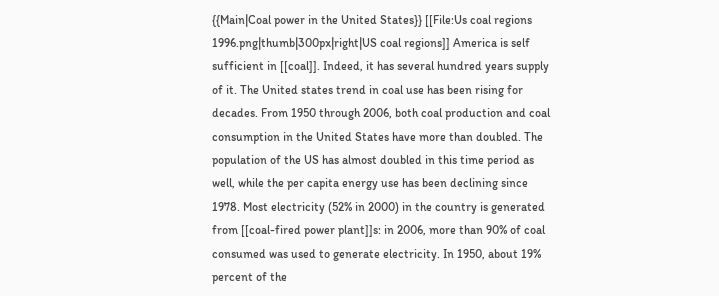{{Main|Coal power in the United States}} [[File:Us coal regions 1996.png|thumb|300px|right|US coal regions]] America is self sufficient in [[coal]]. Indeed, it has several hundred years supply of it. The United states trend in coal use has been rising for decades. From 1950 through 2006, both coal production and coal consumption in the United States have more than doubled. The population of the US has almost doubled in this time period as well, while the per capita energy use has been declining since 1978. Most electricity (52% in 2000) in the country is generated from [[coal-fired power plant]]s: in 2006, more than 90% of coal consumed was used to generate electricity. In 1950, about 19% percent of the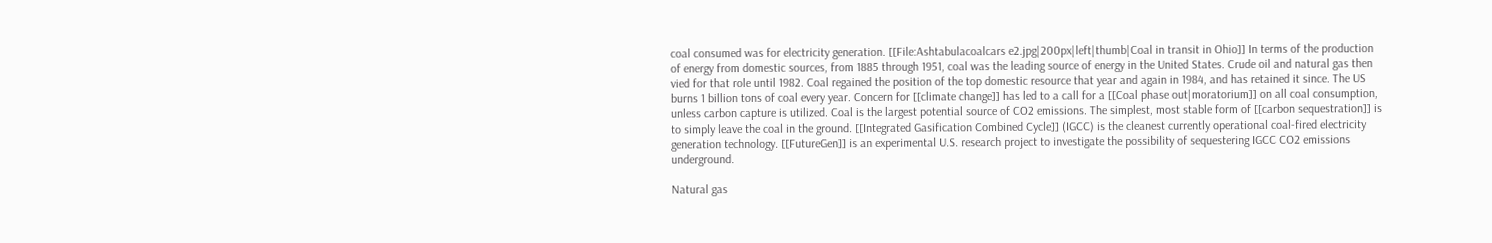coal consumed was for electricity generation. [[File:Ashtabulacoalcars e2.jpg|200px|left|thumb|Coal in transit in Ohio]] In terms of the production of energy from domestic sources, from 1885 through 1951, coal was the leading source of energy in the United States. Crude oil and natural gas then vied for that role until 1982. Coal regained the position of the top domestic resource that year and again in 1984, and has retained it since. The US burns 1 billion tons of coal every year. Concern for [[climate change]] has led to a call for a [[Coal phase out|moratorium]] on all coal consumption, unless carbon capture is utilized. Coal is the largest potential source of CO2 emissions. The simplest, most stable form of [[carbon sequestration]] is to simply leave the coal in the ground. [[Integrated Gasification Combined Cycle]] (IGCC) is the cleanest currently operational coal-fired electricity generation technology. [[FutureGen]] is an experimental U.S. research project to investigate the possibility of sequestering IGCC CO2 emissions underground.

Natural gas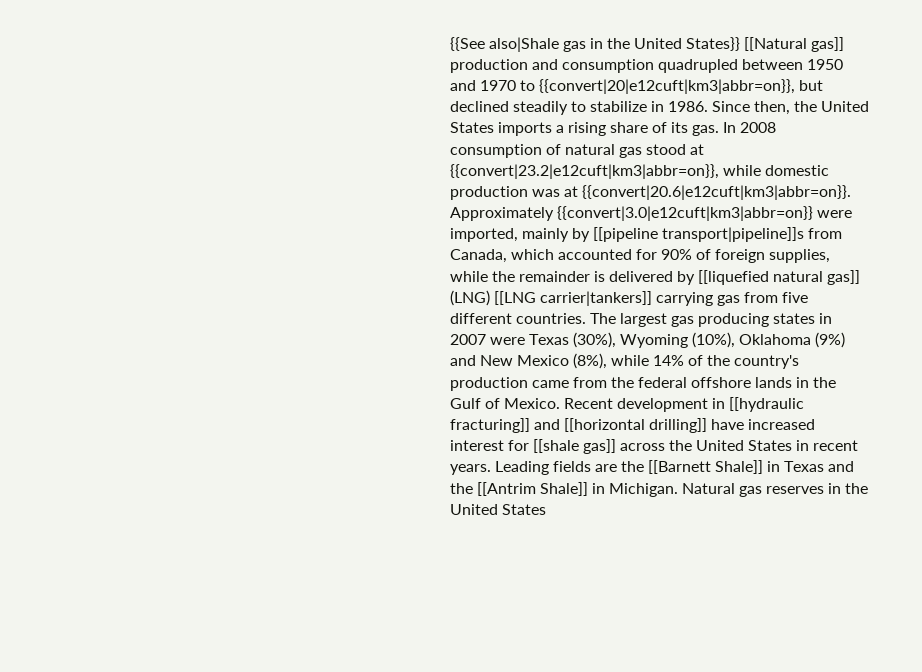{{See also|Shale gas in the United States}} [[Natural gas]] production and consumption quadrupled between 1950 and 1970 to {{convert|20|e12cuft|km3|abbr=on}}, but declined steadily to stabilize in 1986. Since then, the United States imports a rising share of its gas. In 2008 consumption of natural gas stood at {{convert|23.2|e12cuft|km3|abbr=on}}, while domestic production was at {{convert|20.6|e12cuft|km3|abbr=on}}. Approximately {{convert|3.0|e12cuft|km3|abbr=on}} were imported, mainly by [[pipeline transport|pipeline]]s from Canada, which accounted for 90% of foreign supplies, while the remainder is delivered by [[liquefied natural gas]] (LNG) [[LNG carrier|tankers]] carrying gas from five different countries. The largest gas producing states in 2007 were Texas (30%), Wyoming (10%), Oklahoma (9%) and New Mexico (8%), while 14% of the country's production came from the federal offshore lands in the Gulf of Mexico. Recent development in [[hydraulic fracturing]] and [[horizontal drilling]] have increased interest for [[shale gas]] across the United States in recent years. Leading fields are the [[Barnett Shale]] in Texas and the [[Antrim Shale]] in Michigan. Natural gas reserves in the United States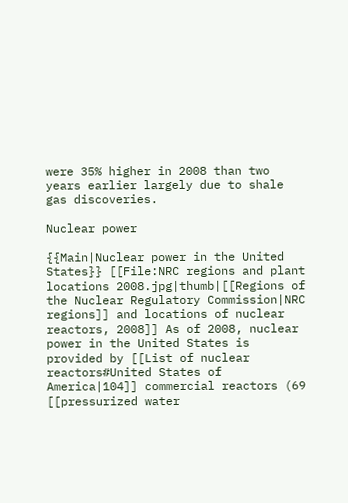were 35% higher in 2008 than two years earlier largely due to shale gas discoveries.

Nuclear power

{{Main|Nuclear power in the United States}} [[File:NRC regions and plant locations 2008.jpg|thumb|[[Regions of the Nuclear Regulatory Commission|NRC regions]] and locations of nuclear reactors, 2008]] As of 2008, nuclear power in the United States is provided by [[List of nuclear reactors#United States of America|104]] commercial reactors (69 [[pressurized water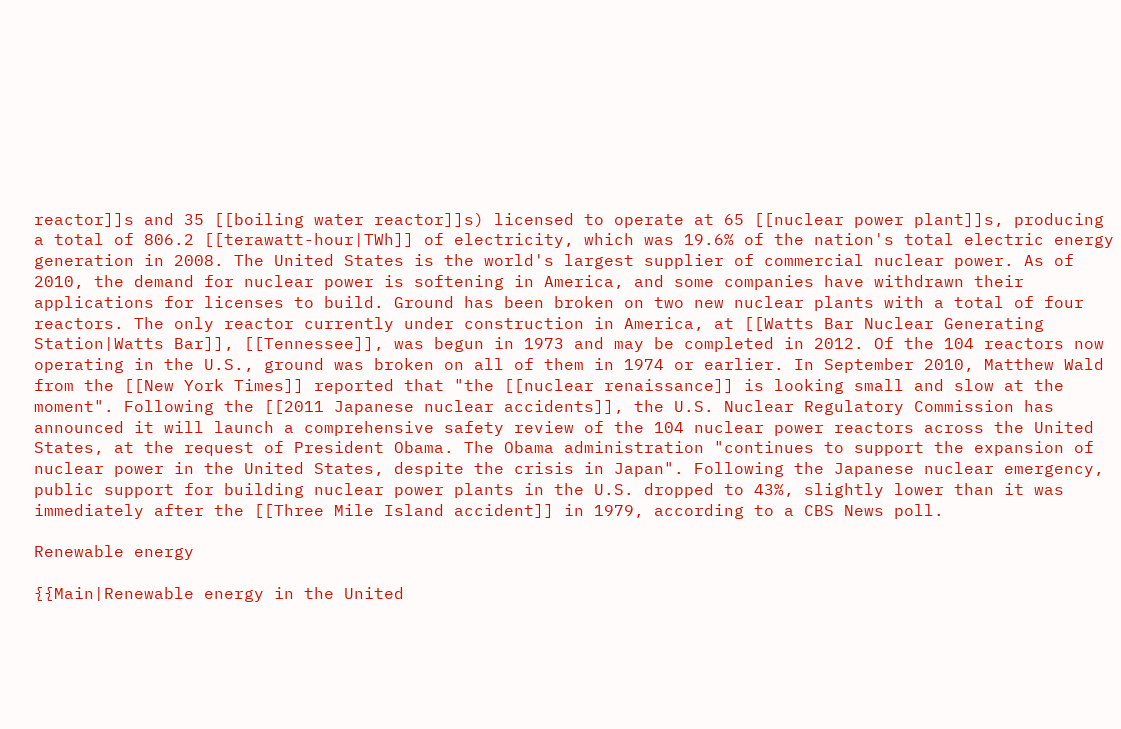reactor]]s and 35 [[boiling water reactor]]s) licensed to operate at 65 [[nuclear power plant]]s, producing a total of 806.2 [[terawatt-hour|TWh]] of electricity, which was 19.6% of the nation's total electric energy generation in 2008. The United States is the world's largest supplier of commercial nuclear power. As of 2010, the demand for nuclear power is softening in America, and some companies have withdrawn their applications for licenses to build. Ground has been broken on two new nuclear plants with a total of four reactors. The only reactor currently under construction in America, at [[Watts Bar Nuclear Generating Station|Watts Bar]], [[Tennessee]], was begun in 1973 and may be completed in 2012. Of the 104 reactors now operating in the U.S., ground was broken on all of them in 1974 or earlier. In September 2010, Matthew Wald from the [[New York Times]] reported that "the [[nuclear renaissance]] is looking small and slow at the moment". Following the [[2011 Japanese nuclear accidents]], the U.S. Nuclear Regulatory Commission has announced it will launch a comprehensive safety review of the 104 nuclear power reactors across the United States, at the request of President Obama. The Obama administration "continues to support the expansion of nuclear power in the United States, despite the crisis in Japan". Following the Japanese nuclear emergency, public support for building nuclear power plants in the U.S. dropped to 43%, slightly lower than it was immediately after the [[Three Mile Island accident]] in 1979, according to a CBS News poll.

Renewable energy

{{Main|Renewable energy in the United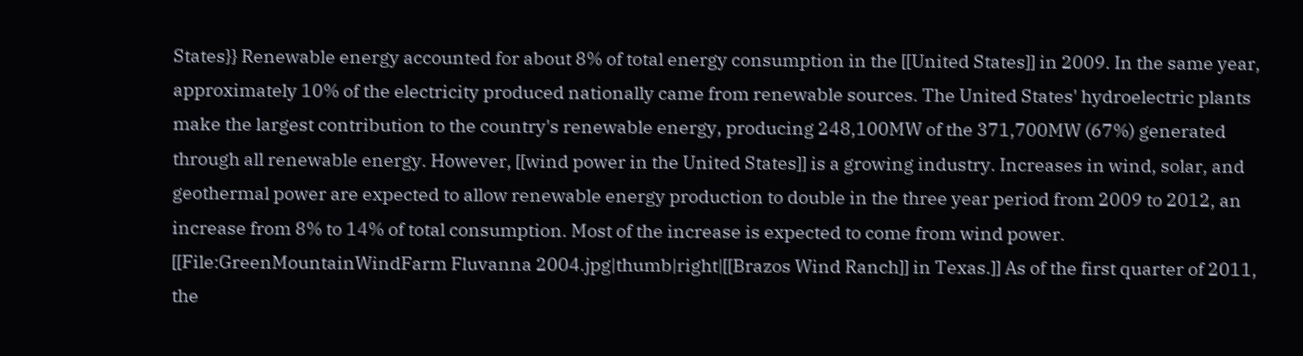States}} Renewable energy accounted for about 8% of total energy consumption in the [[United States]] in 2009. In the same year, approximately 10% of the electricity produced nationally came from renewable sources. The United States' hydroelectric plants make the largest contribution to the country's renewable energy, producing 248,100MW of the 371,700MW (67%) generated through all renewable energy. However, [[wind power in the United States]] is a growing industry. Increases in wind, solar, and geothermal power are expected to allow renewable energy production to double in the three year period from 2009 to 2012, an increase from 8% to 14% of total consumption. Most of the increase is expected to come from wind power. [[File:GreenMountainWindFarm Fluvanna 2004.jpg|thumb|right|[[Brazos Wind Ranch]] in Texas.]] As of the first quarter of 2011, the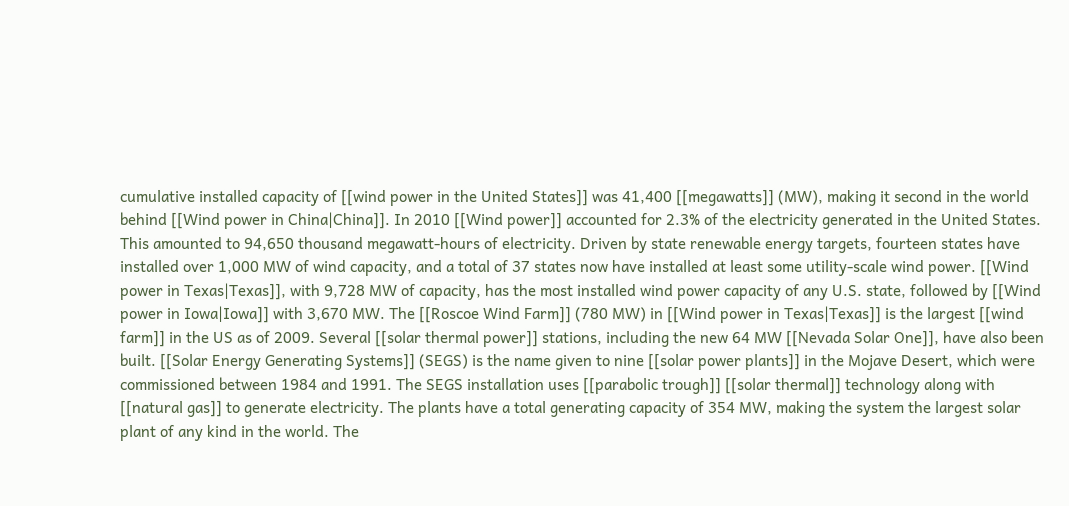cumulative installed capacity of [[wind power in the United States]] was 41,400 [[megawatts]] (MW), making it second in the world behind [[Wind power in China|China]]. In 2010 [[Wind power]] accounted for 2.3% of the electricity generated in the United States. This amounted to 94,650 thousand megawatt-hours of electricity. Driven by state renewable energy targets, fourteen states have installed over 1,000 MW of wind capacity, and a total of 37 states now have installed at least some utility-scale wind power. [[Wind power in Texas|Texas]], with 9,728 MW of capacity, has the most installed wind power capacity of any U.S. state, followed by [[Wind power in Iowa|Iowa]] with 3,670 MW. The [[Roscoe Wind Farm]] (780 MW) in [[Wind power in Texas|Texas]] is the largest [[wind farm]] in the US as of 2009. Several [[solar thermal power]] stations, including the new 64 MW [[Nevada Solar One]], have also been built. [[Solar Energy Generating Systems]] (SEGS) is the name given to nine [[solar power plants]] in the Mojave Desert, which were commissioned between 1984 and 1991. The SEGS installation uses [[parabolic trough]] [[solar thermal]] technology along with [[natural gas]] to generate electricity. The plants have a total generating capacity of 354 MW, making the system the largest solar plant of any kind in the world. The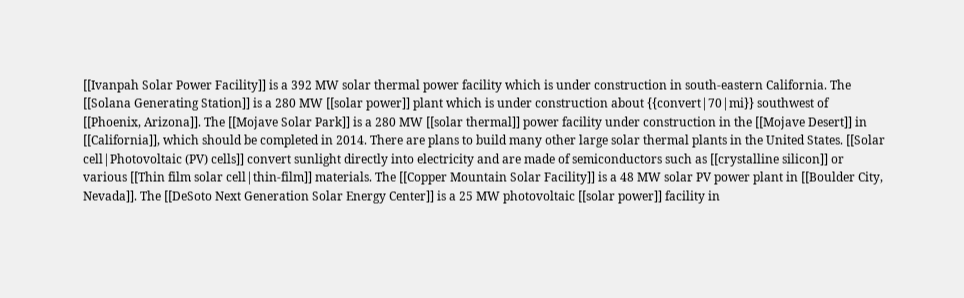[[Ivanpah Solar Power Facility]] is a 392 MW solar thermal power facility which is under construction in south-eastern California. The [[Solana Generating Station]] is a 280 MW [[solar power]] plant which is under construction about {{convert|70|mi}} southwest of [[Phoenix, Arizona]]. The [[Mojave Solar Park]] is a 280 MW [[solar thermal]] power facility under construction in the [[Mojave Desert]] in [[California]], which should be completed in 2014. There are plans to build many other large solar thermal plants in the United States. [[Solar cell|Photovoltaic (PV) cells]] convert sunlight directly into electricity and are made of semiconductors such as [[crystalline silicon]] or various [[Thin film solar cell|thin-film]] materials. The [[Copper Mountain Solar Facility]] is a 48 MW solar PV power plant in [[Boulder City, Nevada]]. The [[DeSoto Next Generation Solar Energy Center]] is a 25 MW photovoltaic [[solar power]] facility in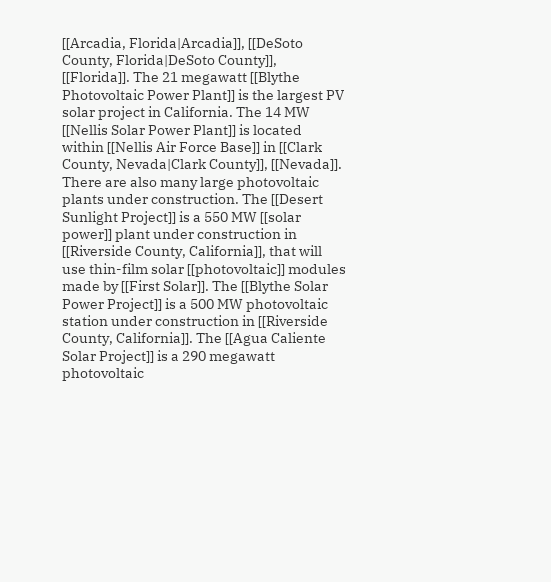[[Arcadia, Florida|Arcadia]], [[DeSoto County, Florida|DeSoto County]], [[Florida]]. The 21 megawatt [[Blythe Photovoltaic Power Plant]] is the largest PV solar project in California. The 14 MW [[Nellis Solar Power Plant]] is located within [[Nellis Air Force Base]] in [[Clark County, Nevada|Clark County]], [[Nevada]]. There are also many large photovoltaic plants under construction. The [[Desert Sunlight Project]] is a 550 MW [[solar power]] plant under construction in [[Riverside County, California]], that will use thin-film solar [[photovoltaic]] modules made by [[First Solar]]. The [[Blythe Solar Power Project]] is a 500 MW photovoltaic station under construction in [[Riverside County, California]]. The [[Agua Caliente Solar Project]] is a 290 megawatt photovoltaic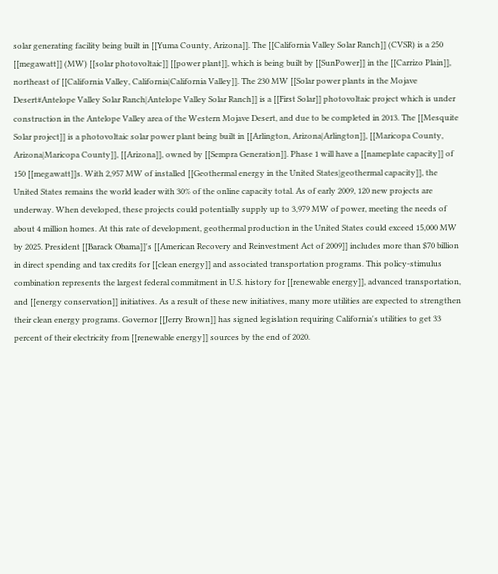solar generating facility being built in [[Yuma County, Arizona]]. The [[California Valley Solar Ranch]] (CVSR) is a 250 [[megawatt]] (MW) [[solar photovoltaic]] [[power plant]], which is being built by [[SunPower]] in the [[Carrizo Plain]], northeast of [[California Valley, California|California Valley]]. The 230 MW [[Solar power plants in the Mojave Desert#Antelope Valley Solar Ranch|Antelope Valley Solar Ranch]] is a [[First Solar]] photovoltaic project which is under construction in the Antelope Valley area of the Western Mojave Desert, and due to be completed in 2013. The [[Mesquite Solar project]] is a photovoltaic solar power plant being built in [[Arlington, Arizona|Arlington]], [[Maricopa County, Arizona|Maricopa County]], [[Arizona]], owned by [[Sempra Generation]]. Phase 1 will have a [[nameplate capacity]] of 150 [[megawatt]]s. With 2,957 MW of installed [[Geothermal energy in the United States|geothermal capacity]], the United States remains the world leader with 30% of the online capacity total. As of early 2009, 120 new projects are underway. When developed, these projects could potentially supply up to 3,979 MW of power, meeting the needs of about 4 million homes. At this rate of development, geothermal production in the United States could exceed 15,000 MW by 2025. President [[Barack Obama]]'s [[American Recovery and Reinvestment Act of 2009]] includes more than $70 billion in direct spending and tax credits for [[clean energy]] and associated transportation programs. This policy-stimulus combination represents the largest federal commitment in U.S. history for [[renewable energy]], advanced transportation, and [[energy conservation]] initiatives. As a result of these new initiatives, many more utilities are expected to strengthen their clean energy programs. Governor [[Jerry Brown]] has signed legislation requiring California's utilities to get 33 percent of their electricity from [[renewable energy]] sources by the end of 2020.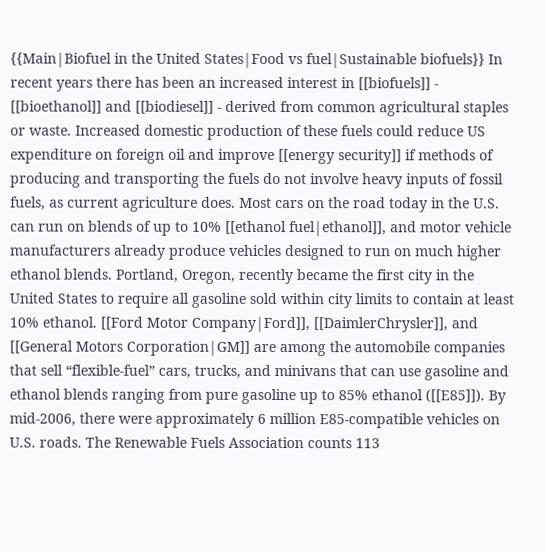{{Main|Biofuel in the United States|Food vs fuel|Sustainable biofuels}} In recent years there has been an increased interest in [[biofuels]] - [[bioethanol]] and [[biodiesel]] - derived from common agricultural staples or waste. Increased domestic production of these fuels could reduce US expenditure on foreign oil and improve [[energy security]] if methods of producing and transporting the fuels do not involve heavy inputs of fossil fuels, as current agriculture does. Most cars on the road today in the U.S. can run on blends of up to 10% [[ethanol fuel|ethanol]], and motor vehicle manufacturers already produce vehicles designed to run on much higher ethanol blends. Portland, Oregon, recently became the first city in the United States to require all gasoline sold within city limits to contain at least 10% ethanol. [[Ford Motor Company|Ford]], [[DaimlerChrysler]], and [[General Motors Corporation|GM]] are among the automobile companies that sell “flexible-fuel” cars, trucks, and minivans that can use gasoline and ethanol blends ranging from pure gasoline up to 85% ethanol ([[E85]]). By mid-2006, there were approximately 6 million E85-compatible vehicles on U.S. roads. The Renewable Fuels Association counts 113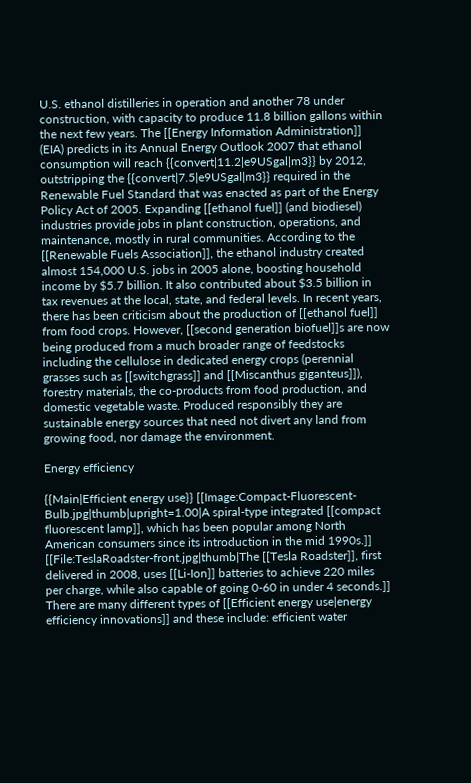U.S. ethanol distilleries in operation and another 78 under construction, with capacity to produce 11.8 billion gallons within the next few years. The [[Energy Information Administration]] (EIA) predicts in its Annual Energy Outlook 2007 that ethanol consumption will reach {{convert|11.2|e9USgal|m3}} by 2012, outstripping the {{convert|7.5|e9USgal|m3}} required in the Renewable Fuel Standard that was enacted as part of the Energy Policy Act of 2005. Expanding [[ethanol fuel]] (and biodiesel) industries provide jobs in plant construction, operations, and maintenance, mostly in rural communities. According to the [[Renewable Fuels Association]], the ethanol industry created almost 154,000 U.S. jobs in 2005 alone, boosting household income by $5.7 billion. It also contributed about $3.5 billion in tax revenues at the local, state, and federal levels. In recent years, there has been criticism about the production of [[ethanol fuel]] from food crops. However, [[second generation biofuel]]s are now being produced from a much broader range of feedstocks including the cellulose in dedicated energy crops (perennial grasses such as [[switchgrass]] and [[Miscanthus giganteus]]), forestry materials, the co-products from food production, and domestic vegetable waste. Produced responsibly they are sustainable energy sources that need not divert any land from growing food, nor damage the environment.

Energy efficiency

{{Main|Efficient energy use}} [[Image:Compact-Fluorescent-Bulb.jpg|thumb|upright=1.00|A spiral-type integrated [[compact fluorescent lamp]], which has been popular among North American consumers since its introduction in the mid 1990s.]] [[File:TeslaRoadster-front.jpg|thumb|The [[Tesla Roadster]], first delivered in 2008, uses [[Li-Ion]] batteries to achieve 220 miles per charge, while also capable of going 0-60 in under 4 seconds.]] There are many different types of [[Efficient energy use|energy efficiency innovations]] and these include: efficient water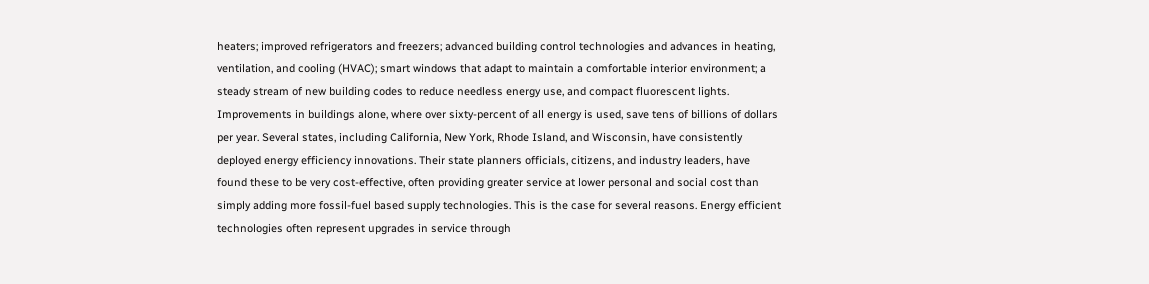heaters; improved refrigerators and freezers; advanced building control technologies and advances in heating, ventilation, and cooling (HVAC); smart windows that adapt to maintain a comfortable interior environment; a steady stream of new building codes to reduce needless energy use, and compact fluorescent lights. Improvements in buildings alone, where over sixty-percent of all energy is used, save tens of billions of dollars per year. Several states, including California, New York, Rhode Island, and Wisconsin, have consistently deployed energy efficiency innovations. Their state planners officials, citizens, and industry leaders, have found these to be very cost-effective, often providing greater service at lower personal and social cost than simply adding more fossil-fuel based supply technologies. This is the case for several reasons. Energy efficient technologies often represent upgrades in service through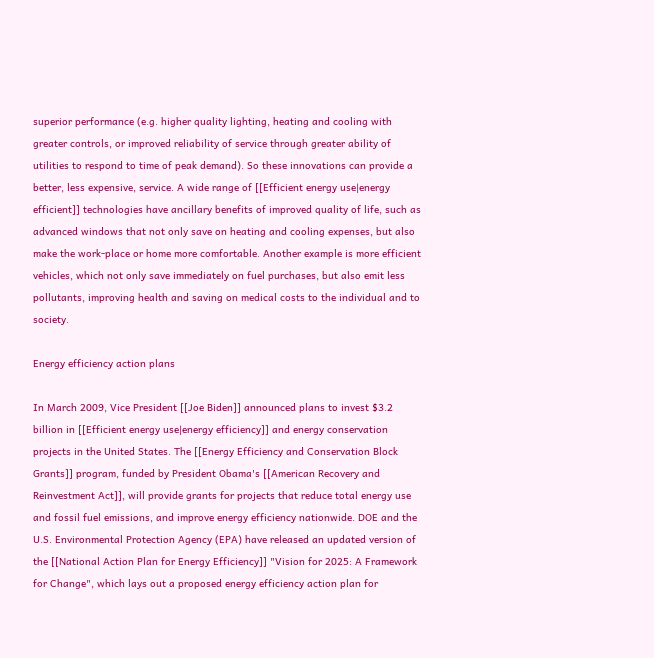superior performance (e.g. higher quality lighting, heating and cooling with greater controls, or improved reliability of service through greater ability of utilities to respond to time of peak demand). So these innovations can provide a better, less expensive, service. A wide range of [[Efficient energy use|energy efficient]] technologies have ancillary benefits of improved quality of life, such as advanced windows that not only save on heating and cooling expenses, but also make the work-place or home more comfortable. Another example is more efficient vehicles, which not only save immediately on fuel purchases, but also emit less pollutants, improving health and saving on medical costs to the individual and to society.

Energy efficiency action plans

In March 2009, Vice President [[Joe Biden]] announced plans to invest $3.2 billion in [[Efficient energy use|energy efficiency]] and energy conservation projects in the United States. The [[Energy Efficiency and Conservation Block Grants]] program, funded by President Obama's [[American Recovery and Reinvestment Act]], will provide grants for projects that reduce total energy use and fossil fuel emissions, and improve energy efficiency nationwide. DOE and the U.S. Environmental Protection Agency (EPA) have released an updated version of the [[National Action Plan for Energy Efficiency]] "Vision for 2025: A Framework for Change", which lays out a proposed energy efficiency action plan for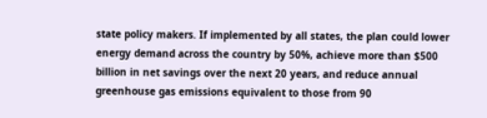state policy makers. If implemented by all states, the plan could lower energy demand across the country by 50%, achieve more than $500 billion in net savings over the next 20 years, and reduce annual greenhouse gas emissions equivalent to those from 90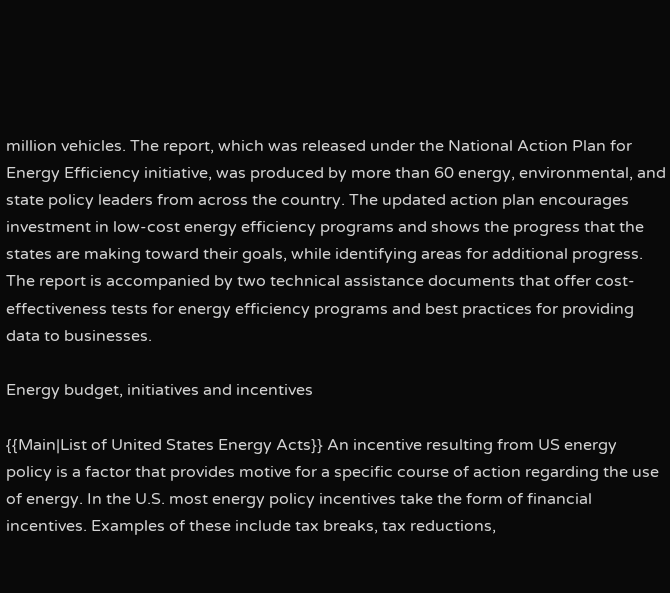million vehicles. The report, which was released under the National Action Plan for Energy Efficiency initiative, was produced by more than 60 energy, environmental, and state policy leaders from across the country. The updated action plan encourages investment in low-cost energy efficiency programs and shows the progress that the states are making toward their goals, while identifying areas for additional progress. The report is accompanied by two technical assistance documents that offer cost-effectiveness tests for energy efficiency programs and best practices for providing data to businesses.

Energy budget, initiatives and incentives

{{Main|List of United States Energy Acts}} An incentive resulting from US energy policy is a factor that provides motive for a specific course of action regarding the use of energy. In the U.S. most energy policy incentives take the form of financial incentives. Examples of these include tax breaks, tax reductions,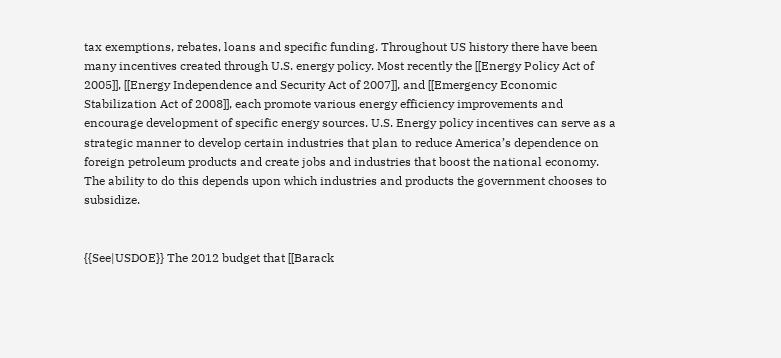tax exemptions, rebates, loans and specific funding. Throughout US history there have been many incentives created through U.S. energy policy. Most recently the [[Energy Policy Act of 2005]], [[Energy Independence and Security Act of 2007]], and [[Emergency Economic Stabilization Act of 2008]], each promote various energy efficiency improvements and encourage development of specific energy sources. U.S. Energy policy incentives can serve as a strategic manner to develop certain industries that plan to reduce America’s dependence on foreign petroleum products and create jobs and industries that boost the national economy. The ability to do this depends upon which industries and products the government chooses to subsidize.


{{See|USDOE}} The 2012 budget that [[Barack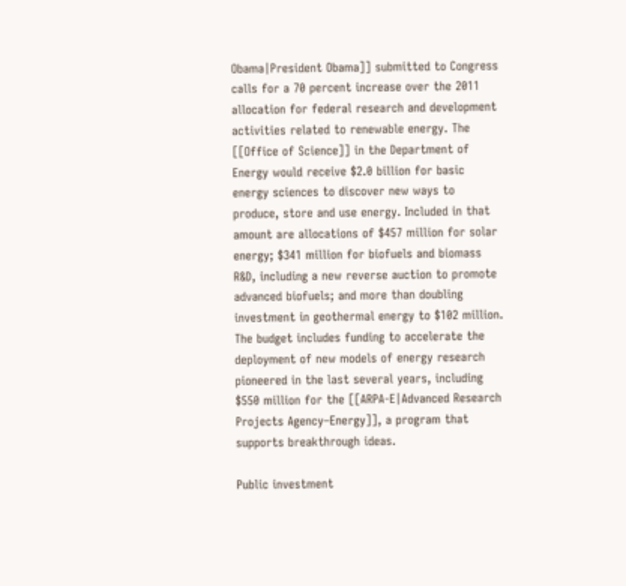Obama|President Obama]] submitted to Congress calls for a 70 percent increase over the 2011 allocation for federal research and development activities related to renewable energy. The [[Office of Science]] in the Department of Energy would receive $2.0 billion for basic energy sciences to discover new ways to produce, store and use energy. Included in that amount are allocations of $457 million for solar energy; $341 million for biofuels and biomass R&D, including a new reverse auction to promote advanced biofuels; and more than doubling investment in geothermal energy to $102 million. The budget includes funding to accelerate the deployment of new models of energy research pioneered in the last several years, including $550 million for the [[ARPA-E|Advanced Research Projects Agency–Energy]], a program that supports breakthrough ideas.

Public investment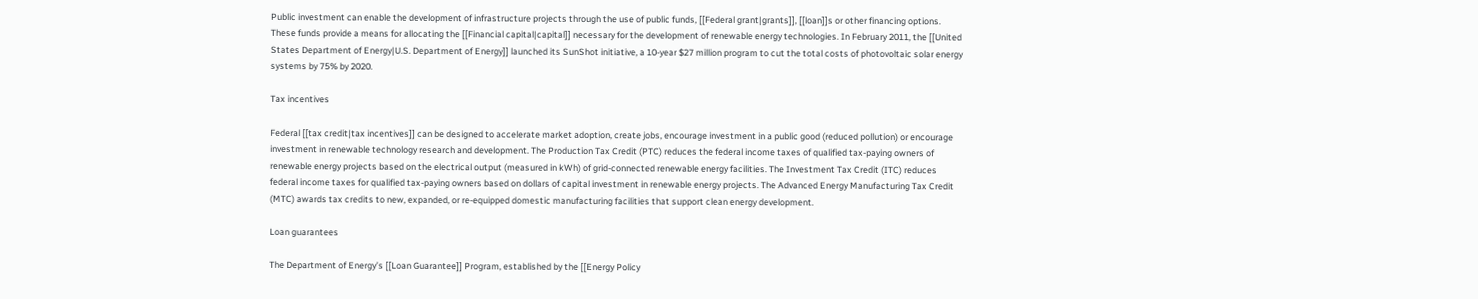Public investment can enable the development of infrastructure projects through the use of public funds, [[Federal grant|grants]], [[loan]]s or other financing options. These funds provide a means for allocating the [[Financial capital|capital]] necessary for the development of renewable energy technologies. In February 2011, the [[United States Department of Energy|U.S. Department of Energy]] launched its SunShot initiative, a 10-year $27 million program to cut the total costs of photovoltaic solar energy systems by 75% by 2020.

Tax incentives

Federal [[tax credit|tax incentives]] can be designed to accelerate market adoption, create jobs, encourage investment in a public good (reduced pollution) or encourage investment in renewable technology research and development. The Production Tax Credit (PTC) reduces the federal income taxes of qualified tax-paying owners of renewable energy projects based on the electrical output (measured in kWh) of grid-connected renewable energy facilities. The Investment Tax Credit (ITC) reduces federal income taxes for qualified tax-paying owners based on dollars of capital investment in renewable energy projects. The Advanced Energy Manufacturing Tax Credit (MTC) awards tax credits to new, expanded, or re-equipped domestic manufacturing facilities that support clean energy development.

Loan guarantees

The Department of Energy’s [[Loan Guarantee]] Program, established by the [[Energy Policy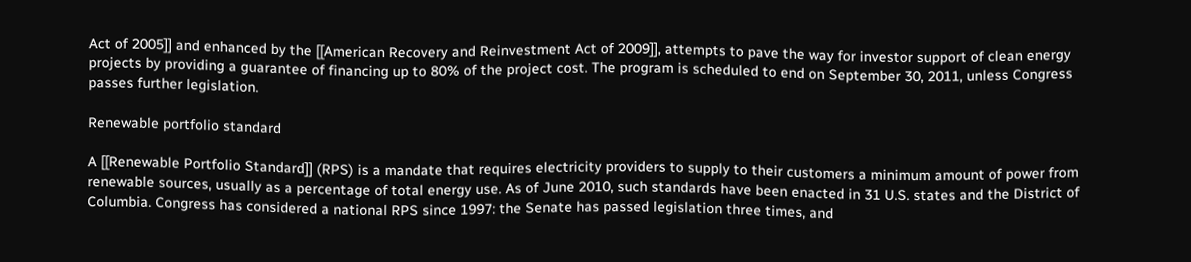Act of 2005]] and enhanced by the [[American Recovery and Reinvestment Act of 2009]], attempts to pave the way for investor support of clean energy projects by providing a guarantee of financing up to 80% of the project cost. The program is scheduled to end on September 30, 2011, unless Congress passes further legislation.

Renewable portfolio standard

A [[Renewable Portfolio Standard]] (RPS) is a mandate that requires electricity providers to supply to their customers a minimum amount of power from renewable sources, usually as a percentage of total energy use. As of June 2010, such standards have been enacted in 31 U.S. states and the District of Columbia. Congress has considered a national RPS since 1997: the Senate has passed legislation three times, and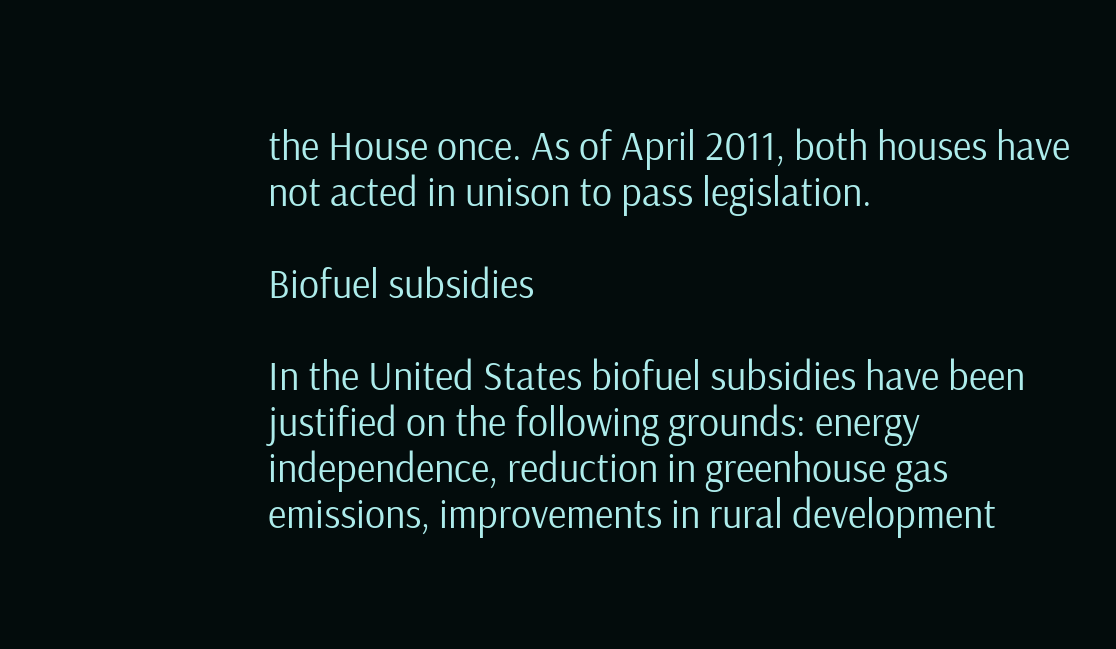the House once. As of April 2011, both houses have not acted in unison to pass legislation.

Biofuel subsidies

In the United States biofuel subsidies have been justified on the following grounds: energy independence, reduction in greenhouse gas emissions, improvements in rural development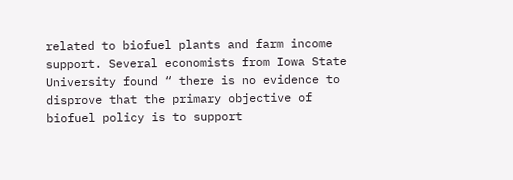related to biofuel plants and farm income support. Several economists from Iowa State University found “ there is no evidence to disprove that the primary objective of biofuel policy is to support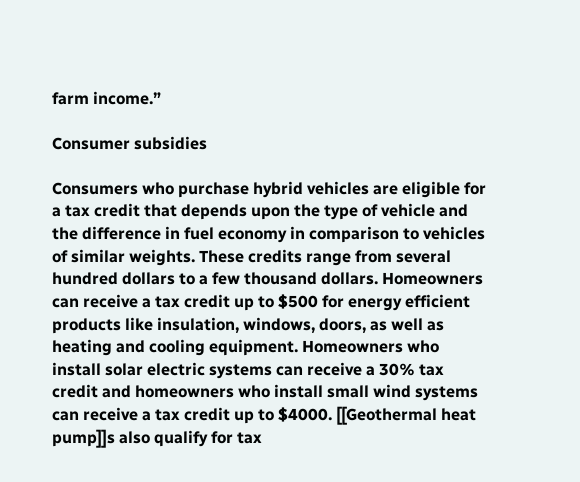farm income.”

Consumer subsidies

Consumers who purchase hybrid vehicles are eligible for a tax credit that depends upon the type of vehicle and the difference in fuel economy in comparison to vehicles of similar weights. These credits range from several hundred dollars to a few thousand dollars. Homeowners can receive a tax credit up to $500 for energy efficient products like insulation, windows, doors, as well as heating and cooling equipment. Homeowners who install solar electric systems can receive a 30% tax credit and homeowners who install small wind systems can receive a tax credit up to $4000. [[Geothermal heat pump]]s also qualify for tax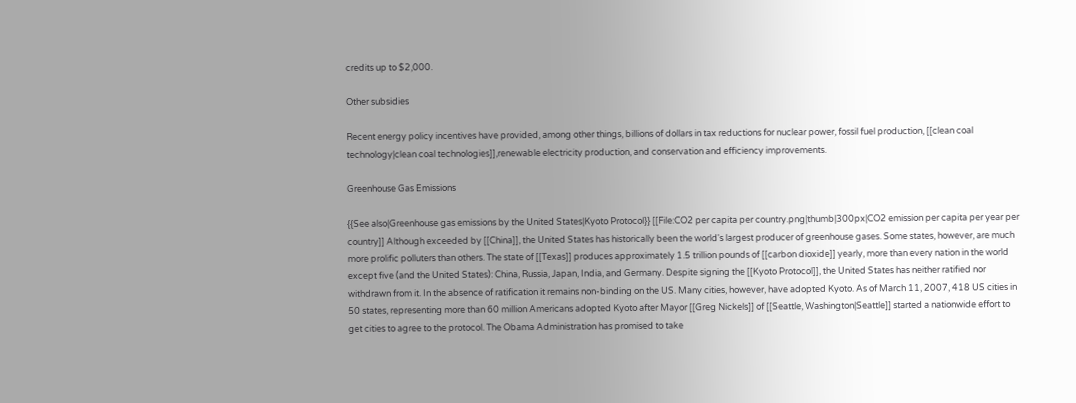credits up to $2,000.

Other subsidies

Recent energy policy incentives have provided, among other things, billions of dollars in tax reductions for nuclear power, fossil fuel production, [[clean coal technology|clean coal technologies]],renewable electricity production, and conservation and efficiency improvements.

Greenhouse Gas Emissions

{{See also|Greenhouse gas emissions by the United States|Kyoto Protocol}} [[File:CO2 per capita per country.png|thumb|300px|CO2 emission per capita per year per country]] Although exceeded by [[China]], the United States has historically been the world's largest producer of greenhouse gases. Some states, however, are much more prolific polluters than others. The state of [[Texas]] produces approximately 1.5 trillion pounds of [[carbon dioxide]] yearly, more than every nation in the world except five (and the United States): China, Russia, Japan, India, and Germany. Despite signing the [[Kyoto Protocol]], the United States has neither ratified nor withdrawn from it. In the absence of ratification it remains non-binding on the US. Many cities, however, have adopted Kyoto. As of March 11, 2007, 418 US cities in 50 states, representing more than 60 million Americans adopted Kyoto after Mayor [[Greg Nickels]] of [[Seattle, Washington|Seattle]] started a nationwide effort to get cities to agree to the protocol. The Obama Administration has promised to take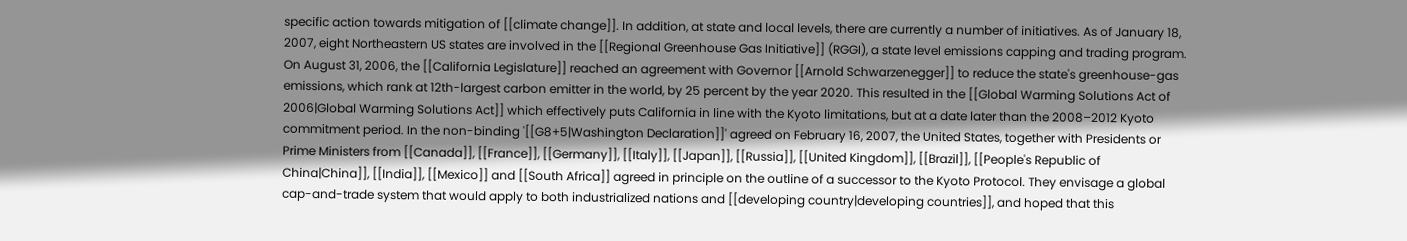specific action towards mitigation of [[climate change]]. In addition, at state and local levels, there are currently a number of initiatives. As of January 18, 2007, eight Northeastern US states are involved in the [[Regional Greenhouse Gas Initiative]] (RGGI), a state level emissions capping and trading program. On August 31, 2006, the [[California Legislature]] reached an agreement with Governor [[Arnold Schwarzenegger]] to reduce the state's greenhouse-gas emissions, which rank at 12th-largest carbon emitter in the world, by 25 percent by the year 2020. This resulted in the [[Global Warming Solutions Act of 2006|Global Warming Solutions Act]] which effectively puts California in line with the Kyoto limitations, but at a date later than the 2008–2012 Kyoto commitment period. In the non-binding '[[G8+5|Washington Declaration]]' agreed on February 16, 2007, the United States, together with Presidents or Prime Ministers from [[Canada]], [[France]], [[Germany]], [[Italy]], [[Japan]], [[Russia]], [[United Kingdom]], [[Brazil]], [[People's Republic of China|China]], [[India]], [[Mexico]] and [[South Africa]] agreed in principle on the outline of a successor to the Kyoto Protocol. They envisage a global cap-and-trade system that would apply to both industrialized nations and [[developing country|developing countries]], and hoped that this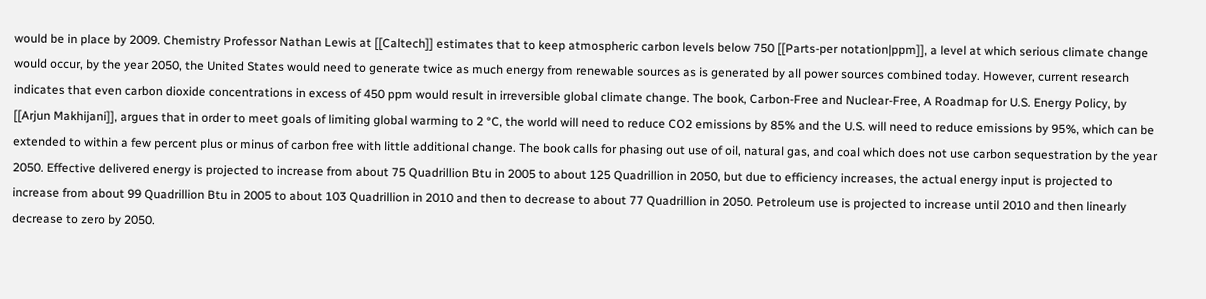would be in place by 2009. Chemistry Professor Nathan Lewis at [[Caltech]] estimates that to keep atmospheric carbon levels below 750 [[Parts-per notation|ppm]], a level at which serious climate change would occur, by the year 2050, the United States would need to generate twice as much energy from renewable sources as is generated by all power sources combined today. However, current research indicates that even carbon dioxide concentrations in excess of 450 ppm would result in irreversible global climate change. The book, Carbon-Free and Nuclear-Free, A Roadmap for U.S. Energy Policy, by [[Arjun Makhijani]], argues that in order to meet goals of limiting global warming to 2 °C, the world will need to reduce CO2 emissions by 85% and the U.S. will need to reduce emissions by 95%, which can be extended to within a few percent plus or minus of carbon free with little additional change. The book calls for phasing out use of oil, natural gas, and coal which does not use carbon sequestration by the year 2050. Effective delivered energy is projected to increase from about 75 Quadrillion Btu in 2005 to about 125 Quadrillion in 2050, but due to efficiency increases, the actual energy input is projected to increase from about 99 Quadrillion Btu in 2005 to about 103 Quadrillion in 2010 and then to decrease to about 77 Quadrillion in 2050. Petroleum use is projected to increase until 2010 and then linearly decrease to zero by 2050.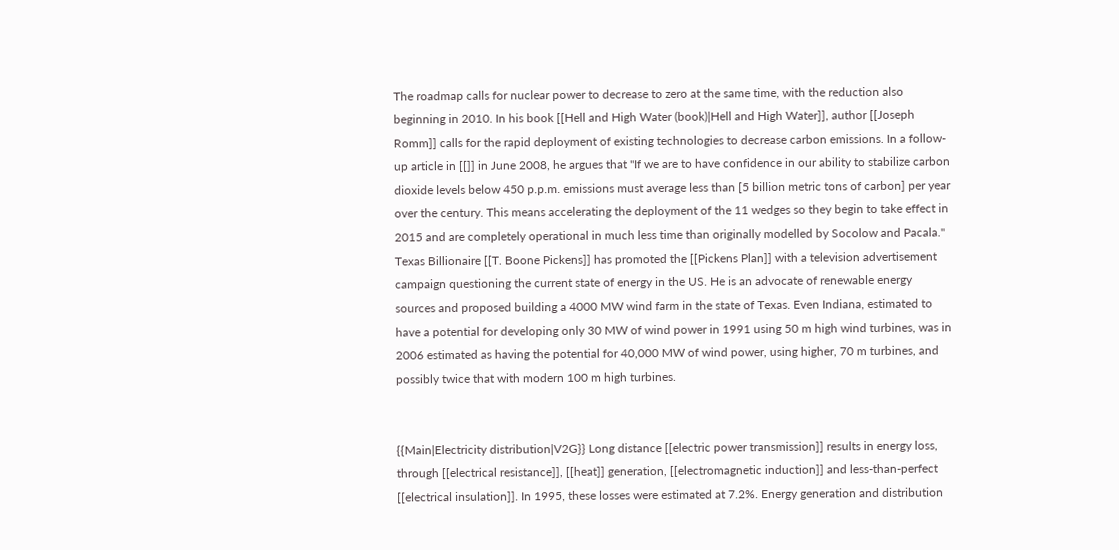The roadmap calls for nuclear power to decrease to zero at the same time, with the reduction also beginning in 2010. In his book [[Hell and High Water (book)|Hell and High Water]], author [[Joseph Romm]] calls for the rapid deployment of existing technologies to decrease carbon emissions. In a follow-up article in [[]] in June 2008, he argues that "If we are to have confidence in our ability to stabilize carbon dioxide levels below 450 p.p.m. emissions must average less than [5 billion metric tons of carbon] per year over the century. This means accelerating the deployment of the 11 wedges so they begin to take effect in 2015 and are completely operational in much less time than originally modelled by Socolow and Pacala." Texas Billionaire [[T. Boone Pickens]] has promoted the [[Pickens Plan]] with a television advertisement campaign questioning the current state of energy in the US. He is an advocate of renewable energy sources and proposed building a 4000 MW wind farm in the state of Texas. Even Indiana, estimated to have a potential for developing only 30 MW of wind power in 1991 using 50 m high wind turbines, was in 2006 estimated as having the potential for 40,000 MW of wind power, using higher, 70 m turbines, and possibly twice that with modern 100 m high turbines.


{{Main|Electricity distribution|V2G}} Long distance [[electric power transmission]] results in energy loss, through [[electrical resistance]], [[heat]] generation, [[electromagnetic induction]] and less-than-perfect [[electrical insulation]]. In 1995, these losses were estimated at 7.2%. Energy generation and distribution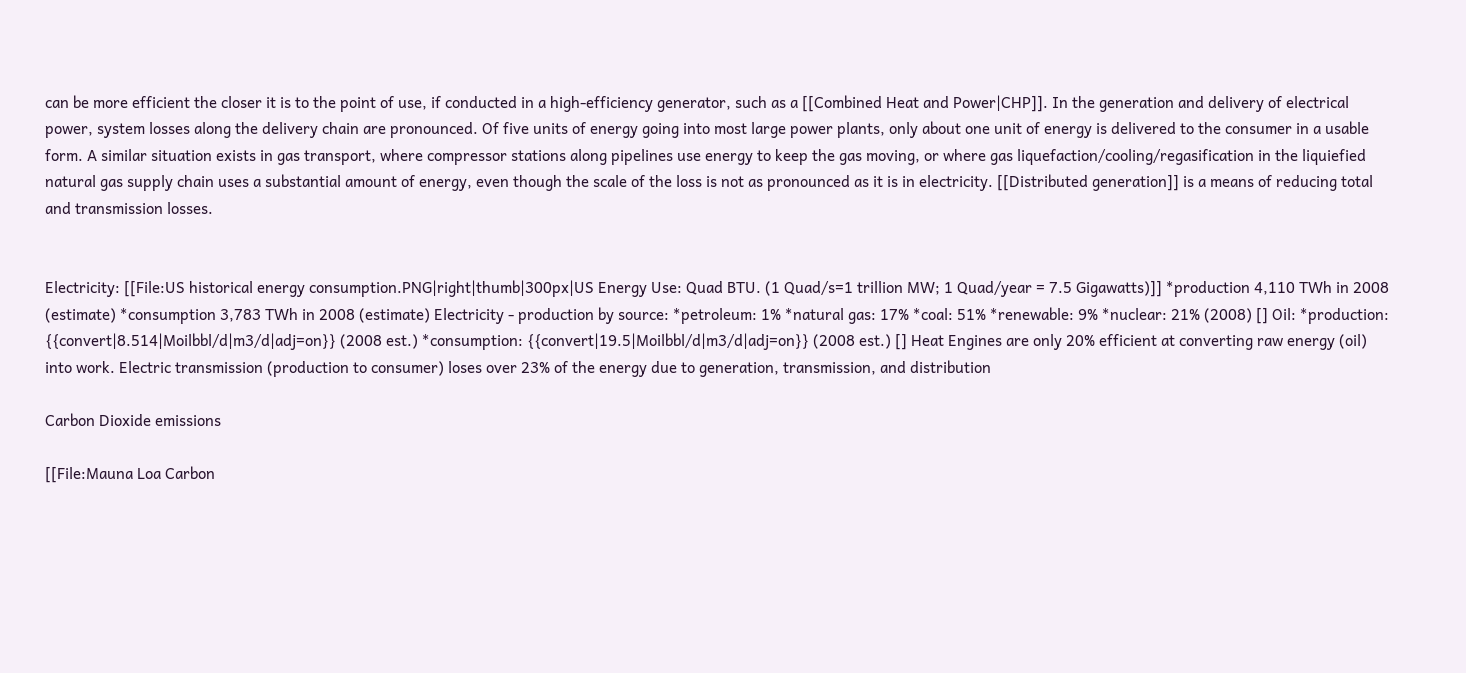can be more efficient the closer it is to the point of use, if conducted in a high-efficiency generator, such as a [[Combined Heat and Power|CHP]]. In the generation and delivery of electrical power, system losses along the delivery chain are pronounced. Of five units of energy going into most large power plants, only about one unit of energy is delivered to the consumer in a usable form. A similar situation exists in gas transport, where compressor stations along pipelines use energy to keep the gas moving, or where gas liquefaction/cooling/regasification in the liquiefied natural gas supply chain uses a substantial amount of energy, even though the scale of the loss is not as pronounced as it is in electricity. [[Distributed generation]] is a means of reducing total and transmission losses.


Electricity: [[File:US historical energy consumption.PNG|right|thumb|300px|US Energy Use: Quad BTU. (1 Quad/s=1 trillion MW; 1 Quad/year = 7.5 Gigawatts)]] *production 4,110 TWh in 2008 (estimate) *consumption 3,783 TWh in 2008 (estimate) Electricity - production by source: *petroleum: 1% *natural gas: 17% *coal: 51% *renewable: 9% *nuclear: 21% (2008) [] Oil: *production: {{convert|8.514|Moilbbl/d|m3/d|adj=on}} (2008 est.) *consumption: {{convert|19.5|Moilbbl/d|m3/d|adj=on}} (2008 est.) [] Heat Engines are only 20% efficient at converting raw energy (oil) into work. Electric transmission (production to consumer) loses over 23% of the energy due to generation, transmission, and distribution

Carbon Dioxide emissions

[[File:Mauna Loa Carbon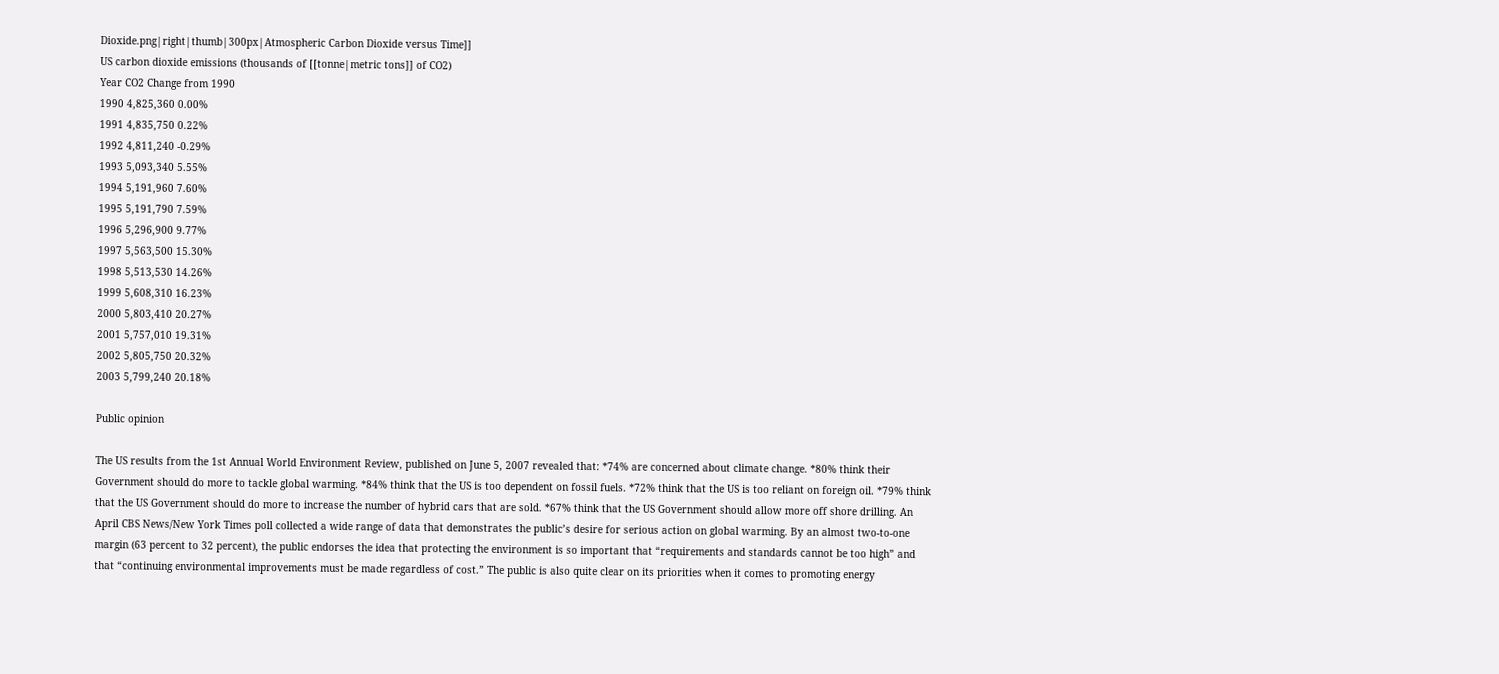Dioxide.png|right|thumb|300px|Atmospheric Carbon Dioxide versus Time]]
US carbon dioxide emissions (thousands of [[tonne|metric tons]] of CO2)
Year CO2 Change from 1990
1990 4,825,360 0.00%
1991 4,835,750 0.22%
1992 4,811,240 -0.29%
1993 5,093,340 5.55%
1994 5,191,960 7.60%
1995 5,191,790 7.59%
1996 5,296,900 9.77%
1997 5,563,500 15.30%
1998 5,513,530 14.26%
1999 5,608,310 16.23%
2000 5,803,410 20.27%
2001 5,757,010 19.31%
2002 5,805,750 20.32%
2003 5,799,240 20.18%

Public opinion

The US results from the 1st Annual World Environment Review, published on June 5, 2007 revealed that: *74% are concerned about climate change. *80% think their Government should do more to tackle global warming. *84% think that the US is too dependent on fossil fuels. *72% think that the US is too reliant on foreign oil. *79% think that the US Government should do more to increase the number of hybrid cars that are sold. *67% think that the US Government should allow more off shore drilling. An April CBS News/New York Times poll collected a wide range of data that demonstrates the public’s desire for serious action on global warming. By an almost two-to-one margin (63 percent to 32 percent), the public endorses the idea that protecting the environment is so important that “requirements and standards cannot be too high” and that “continuing environmental improvements must be made regardless of cost.” The public is also quite clear on its priorities when it comes to promoting energy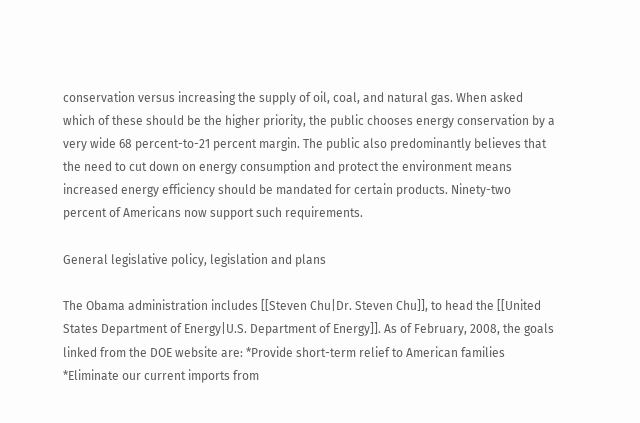conservation versus increasing the supply of oil, coal, and natural gas. When asked which of these should be the higher priority, the public chooses energy conservation by a very wide 68 percent-to-21 percent margin. The public also predominantly believes that the need to cut down on energy consumption and protect the environment means increased energy efficiency should be mandated for certain products. Ninety-two percent of Americans now support such requirements.

General legislative policy, legislation and plans

The Obama administration includes [[Steven Chu|Dr. Steven Chu]], to head the [[United States Department of Energy|U.S. Department of Energy]]. As of February, 2008, the goals linked from the DOE website are: *Provide short-term relief to American families *Eliminate our current imports from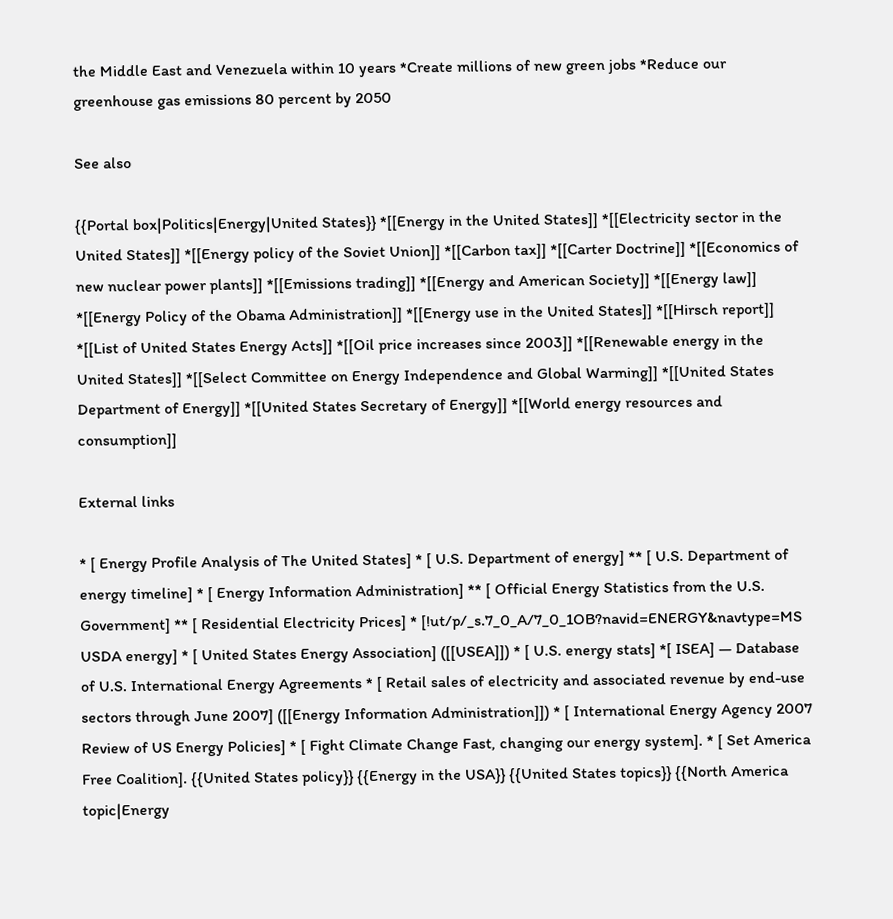the Middle East and Venezuela within 10 years *Create millions of new green jobs *Reduce our greenhouse gas emissions 80 percent by 2050

See also

{{Portal box|Politics|Energy|United States}} *[[Energy in the United States]] *[[Electricity sector in the United States]] *[[Energy policy of the Soviet Union]] *[[Carbon tax]] *[[Carter Doctrine]] *[[Economics of new nuclear power plants]] *[[Emissions trading]] *[[Energy and American Society]] *[[Energy law]] *[[Energy Policy of the Obama Administration]] *[[Energy use in the United States]] *[[Hirsch report]] *[[List of United States Energy Acts]] *[[Oil price increases since 2003]] *[[Renewable energy in the United States]] *[[Select Committee on Energy Independence and Global Warming]] *[[United States Department of Energy]] *[[United States Secretary of Energy]] *[[World energy resources and consumption]]

External links

* [ Energy Profile Analysis of The United States] * [ U.S. Department of energy] ** [ U.S. Department of energy timeline] * [ Energy Information Administration] ** [ Official Energy Statistics from the U.S. Government] ** [ Residential Electricity Prices] * [!ut/p/_s.7_0_A/7_0_1OB?navid=ENERGY&navtype=MS USDA energy] * [ United States Energy Association] ([[USEA]]) * [ U.S. energy stats] *[ ISEA] — Database of U.S. International Energy Agreements * [ Retail sales of electricity and associated revenue by end-use sectors through June 2007] ([[Energy Information Administration]]) * [ International Energy Agency 2007 Review of US Energy Policies] * [ Fight Climate Change Fast, changing our energy system]. * [ Set America Free Coalition]. {{United States policy}} {{Energy in the USA}} {{United States topics}} {{North America topic|Energy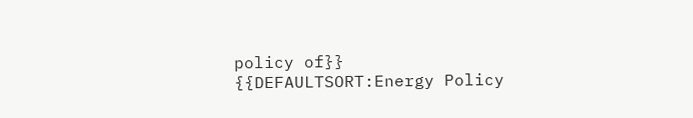policy of}} {{DEFAULTSORT:Energy Policy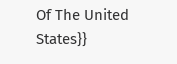Of The United States}}